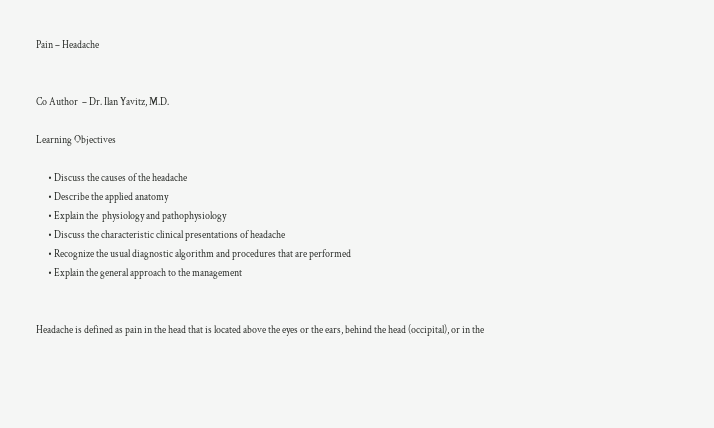Pain – Headache


Co Author  – Dr. Ilan Yavitz, M.D.

Learning Objectives

      • Discuss the causes of the headache
      • Describe the applied anatomy
      • Explain the  physiology and pathophysiology
      • Discuss the characteristic clinical presentations of headache
      • Recognize the usual diagnostic algorithm and procedures that are performed
      • Explain the general approach to the management


Headache is defined as pain in the head that is located above the eyes or the ears, behind the head (occipital), or in the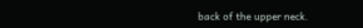back of the upper neck.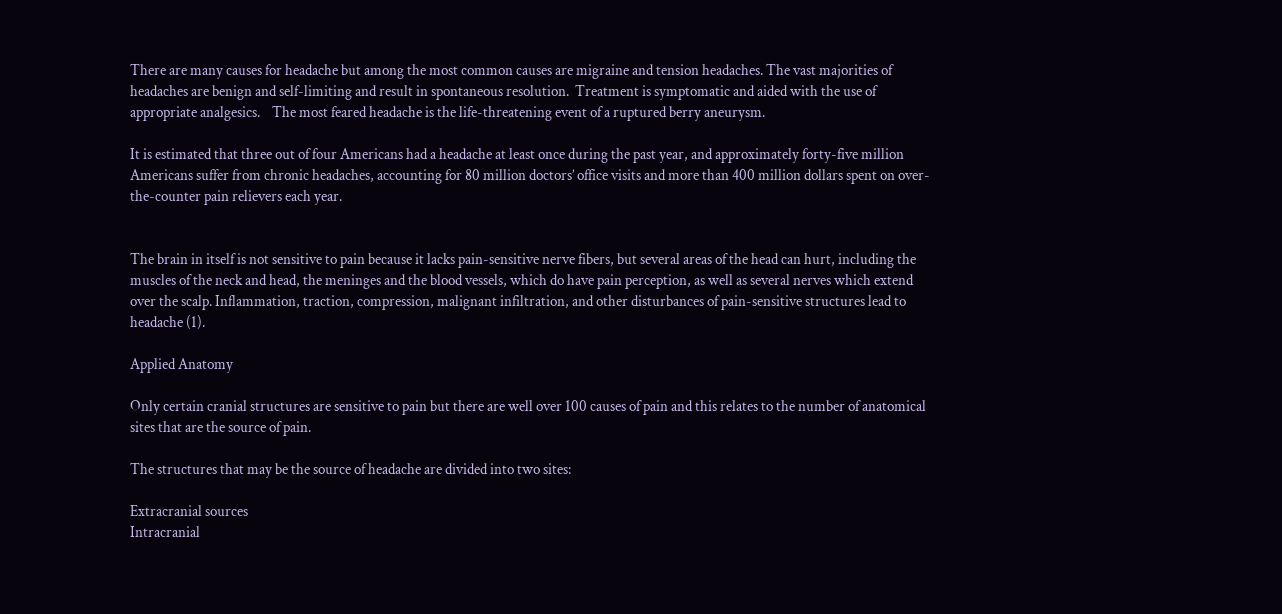There are many causes for headache but among the most common causes are migraine and tension headaches. The vast majorities of headaches are benign and self-limiting and result in spontaneous resolution.  Treatment is symptomatic and aided with the use of appropriate analgesics.    The most feared headache is the life-threatening event of a ruptured berry aneurysm.

It is estimated that three out of four Americans had a headache at least once during the past year, and approximately forty-five million Americans suffer from chronic headaches, accounting for 80 million doctors’ office visits and more than 400 million dollars spent on over-the-counter pain relievers each year.


The brain in itself is not sensitive to pain because it lacks pain-sensitive nerve fibers, but several areas of the head can hurt, including the muscles of the neck and head, the meninges and the blood vessels, which do have pain perception, as well as several nerves which extend over the scalp. Inflammation, traction, compression, malignant infiltration, and other disturbances of pain-sensitive structures lead to headache (1).

Applied Anatomy

Only certain cranial structures are sensitive to pain but there are well over 100 causes of pain and this relates to the number of anatomical sites that are the source of pain.

The structures that may be the source of headache are divided into two sites:

Extracranial sources
Intracranial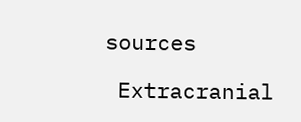sources

 Extracranial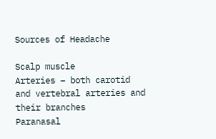Sources of Headache

Scalp muscle
Arteries – both carotid and vertebral arteries and their branches
Paranasal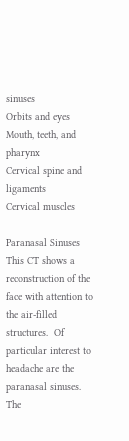sinuses
Orbits and eyes
Mouth, teeth, and pharynx
Cervical spine and ligaments
Cervical muscles

Paranasal Sinuses
This CT shows a reconstruction of the face with attention to the air-filled structures.  Of particular interest to headache are the paranasal sinuses.  The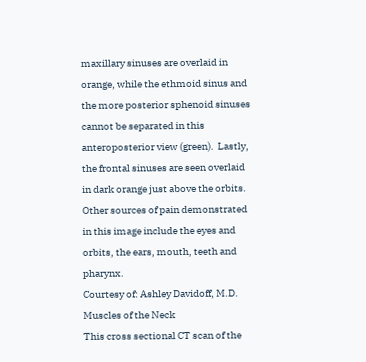maxillary sinuses are overlaid in orange, while the ethmoid sinus and the more posterior sphenoid sinuses cannot be separated in this anteroposterior view (green).  Lastly, the frontal sinuses are seen overlaid in dark orange just above the orbits.  Other sources of pain demonstrated in this image include the eyes and orbits, the ears, mouth, teeth and pharynx.
Courtesy of: Ashley Davidoff, M.D.
Muscles of the Neck
This cross sectional CT scan of the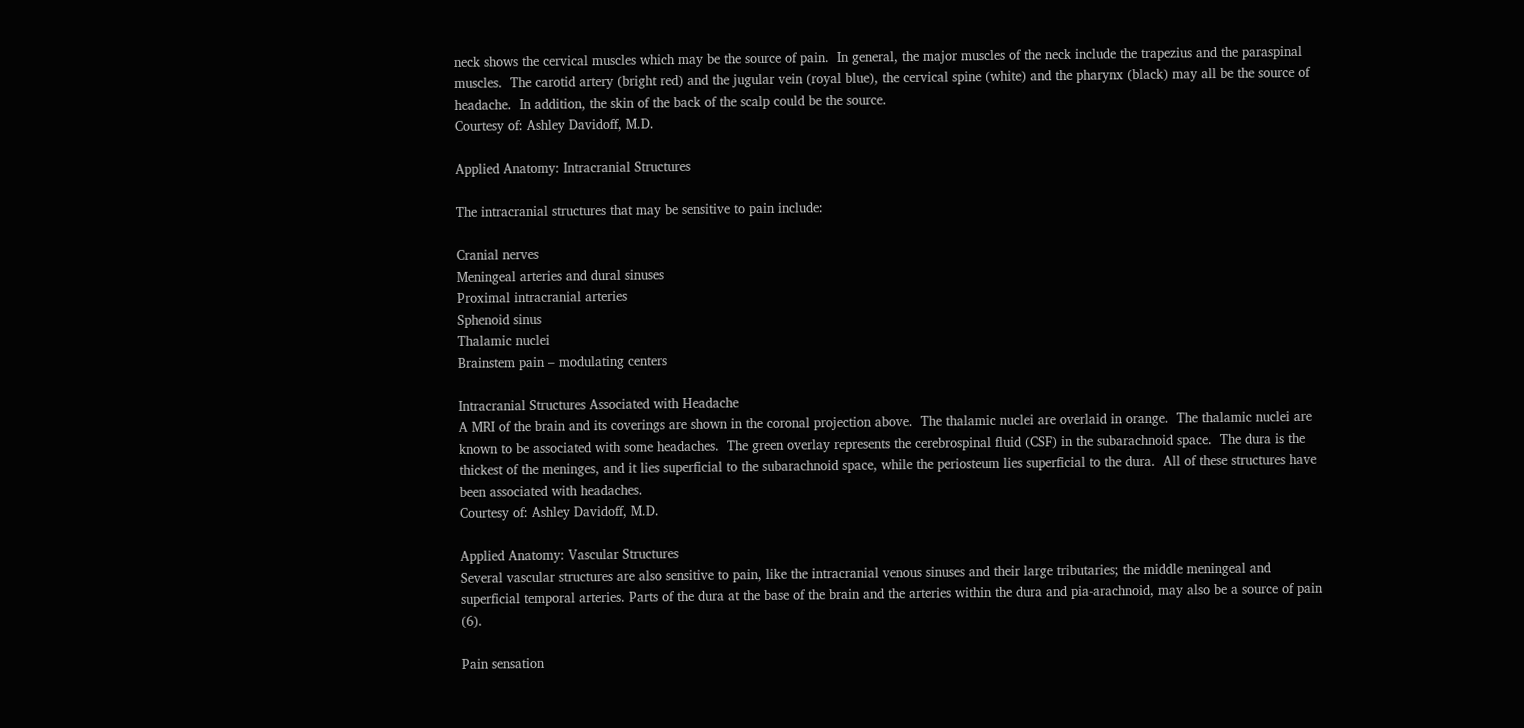neck shows the cervical muscles which may be the source of pain.  In general, the major muscles of the neck include the trapezius and the paraspinal muscles.  The carotid artery (bright red) and the jugular vein (royal blue), the cervical spine (white) and the pharynx (black) may all be the source of headache.  In addition, the skin of the back of the scalp could be the source.
Courtesy of: Ashley Davidoff, M.D.

Applied Anatomy: Intracranial Structures

The intracranial structures that may be sensitive to pain include:

Cranial nerves
Meningeal arteries and dural sinuses
Proximal intracranial arteries
Sphenoid sinus
Thalamic nuclei
Brainstem pain – modulating centers

Intracranial Structures Associated with Headache
A MRI of the brain and its coverings are shown in the coronal projection above.  The thalamic nuclei are overlaid in orange.  The thalamic nuclei are known to be associated with some headaches.  The green overlay represents the cerebrospinal fluid (CSF) in the subarachnoid space.  The dura is the thickest of the meninges, and it lies superficial to the subarachnoid space, while the periosteum lies superficial to the dura.  All of these structures have been associated with headaches.
Courtesy of: Ashley Davidoff, M.D.

Applied Anatomy: Vascular Structures
Several vascular structures are also sensitive to pain, like the intracranial venous sinuses and their large tributaries; the middle meningeal and superficial temporal arteries. Parts of the dura at the base of the brain and the arteries within the dura and pia-arachnoid, may also be a source of pain (6).

Pain sensation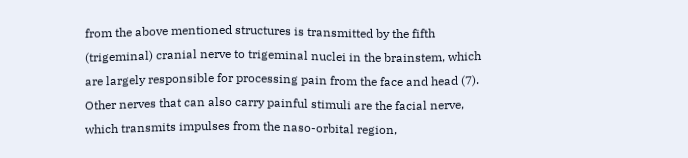from the above mentioned structures is transmitted by the fifth (trigeminal) cranial nerve to trigeminal nuclei in the brainstem, which are largely responsible for processing pain from the face and head (7).  Other nerves that can also carry painful stimuli are the facial nerve, which transmits impulses from the naso-orbital region,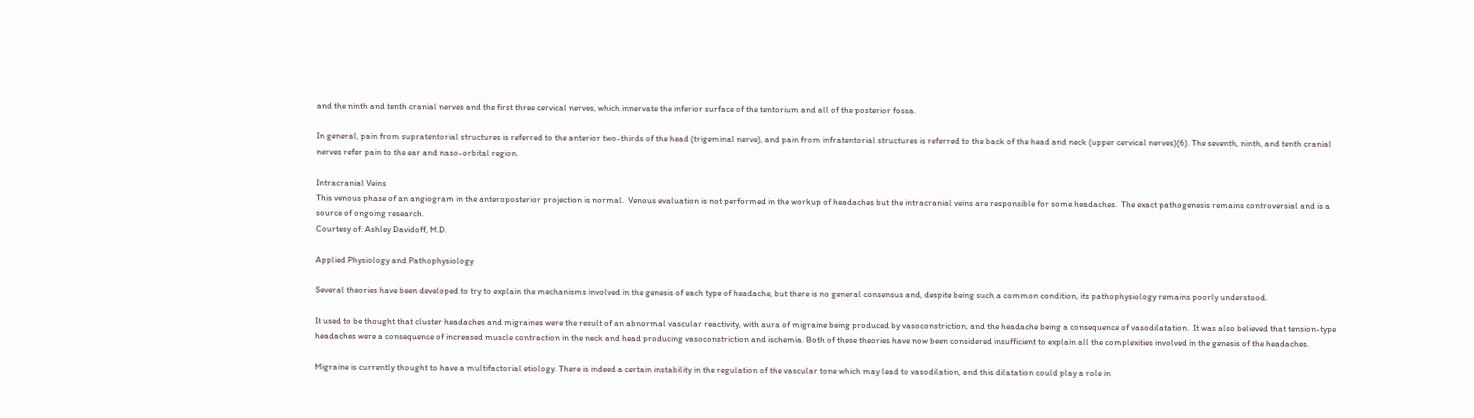and the ninth and tenth cranial nerves and the first three cervical nerves, which innervate the inferior surface of the tentorium and all of the posterior fossa.

In general, pain from supratentorial structures is referred to the anterior two-thirds of the head (trigeminal nerve), and pain from infratentorial structures is referred to the back of the head and neck (upper cervical nerves)(6). The seventh, ninth, and tenth cranial nerves refer pain to the ear and naso-orbital region.

Intracranial Veins
This venous phase of an angiogram in the anteroposterior projection is normal.  Venous evaluation is not performed in the workup of headaches but the intracranial veins are responsible for some headaches.  The exact pathogenesis remains controversial and is a source of ongoing research.
Courtesy of: Ashley Davidoff, M.D.

Applied Physiology and Pathophysiology

Several theories have been developed to try to explain the mechanisms involved in the genesis of each type of headache, but there is no general consensus and, despite being such a common condition, its pathophysiology remains poorly understood.

It used to be thought that cluster headaches and migraines were the result of an abnormal vascular reactivity, with aura of migraine being produced by vasoconstriction, and the headache being a consequence of vasodilatation.  It was also believed that tension-type headaches were a consequence of increased muscle contraction in the neck and head producing vasoconstriction and ischemia. Both of these theories have now been considered insufficient to explain all the complexities involved in the genesis of the headaches.

Migraine is currently thought to have a multifactorial etiology. There is indeed a certain instability in the regulation of the vascular tone which may lead to vasodilation, and this dilatation could play a role in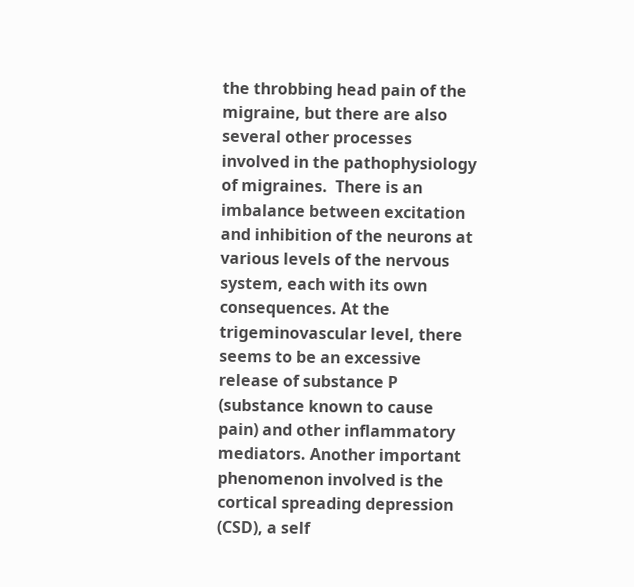the throbbing head pain of the migraine, but there are also several other processes involved in the pathophysiology of migraines.  There is an imbalance between excitation and inhibition of the neurons at various levels of the nervous system, each with its own consequences. At the trigeminovascular level, there seems to be an excessive release of substance P (substance known to cause pain) and other inflammatory mediators. Another important phenomenon involved is the cortical spreading depression (CSD), a self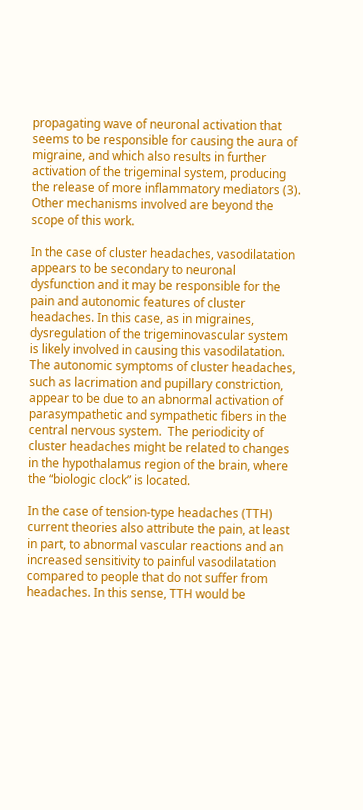propagating wave of neuronal activation that seems to be responsible for causing the aura of migraine, and which also results in further activation of the trigeminal system, producing the release of more inflammatory mediators (3). Other mechanisms involved are beyond the scope of this work.

In the case of cluster headaches, vasodilatation appears to be secondary to neuronal dysfunction and it may be responsible for the pain and autonomic features of cluster headaches. In this case, as in migraines, dysregulation of the trigeminovascular system is likely involved in causing this vasodilatation. The autonomic symptoms of cluster headaches, such as lacrimation and pupillary constriction, appear to be due to an abnormal activation of parasympathetic and sympathetic fibers in the central nervous system.  The periodicity of cluster headaches might be related to changes in the hypothalamus region of the brain, where the “biologic clock” is located.

In the case of tension-type headaches (TTH) current theories also attribute the pain, at least in part, to abnormal vascular reactions and an increased sensitivity to painful vasodilatation compared to people that do not suffer from headaches. In this sense, TTH would be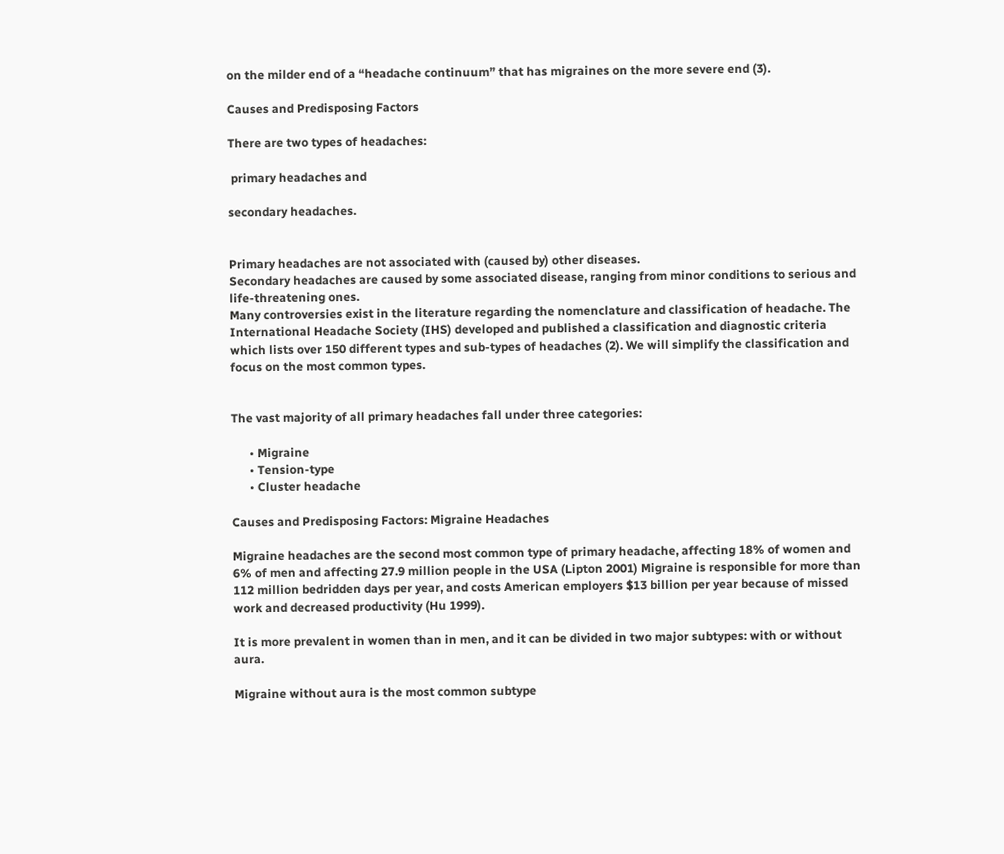on the milder end of a “headache continuum” that has migraines on the more severe end (3).

Causes and Predisposing Factors

There are two types of headaches:

 primary headaches and

secondary headaches.


Primary headaches are not associated with (caused by) other diseases.
Secondary headaches are caused by some associated disease, ranging from minor conditions to serious and life-threatening ones.
Many controversies exist in the literature regarding the nomenclature and classification of headache. The International Headache Society (IHS) developed and published a classification and diagnostic criteria which lists over 150 different types and sub-types of headaches (2). We will simplify the classification and focus on the most common types.


The vast majority of all primary headaches fall under three categories:

      • Migraine
      • Tension-type
      • Cluster headache

Causes and Predisposing Factors: Migraine Headaches

Migraine headaches are the second most common type of primary headache, affecting 18% of women and 6% of men and affecting 27.9 million people in the USA (Lipton 2001) Migraine is responsible for more than 112 million bedridden days per year, and costs American employers $13 billion per year because of missed work and decreased productivity (Hu 1999).

It is more prevalent in women than in men, and it can be divided in two major subtypes: with or without aura.

Migraine without aura is the most common subtype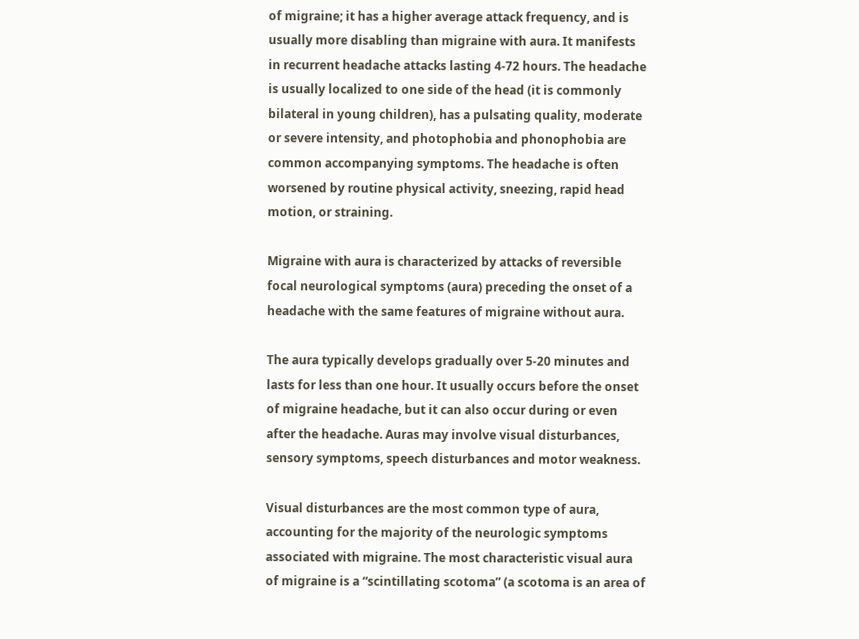of migraine; it has a higher average attack frequency, and is usually more disabling than migraine with aura. It manifests in recurrent headache attacks lasting 4-72 hours. The headache is usually localized to one side of the head (it is commonly bilateral in young children), has a pulsating quality, moderate or severe intensity, and photophobia and phonophobia are common accompanying symptoms. The headache is often worsened by routine physical activity, sneezing, rapid head motion, or straining.

Migraine with aura is characterized by attacks of reversible focal neurological symptoms (aura) preceding the onset of a headache with the same features of migraine without aura.

The aura typically develops gradually over 5-20 minutes and lasts for less than one hour. It usually occurs before the onset of migraine headache, but it can also occur during or even after the headache. Auras may involve visual disturbances, sensory symptoms, speech disturbances and motor weakness.

Visual disturbances are the most common type of aura, accounting for the majority of the neurologic symptoms associated with migraine. The most characteristic visual aura of migraine is a “scintillating scotoma” (a scotoma is an area of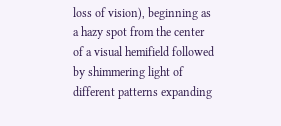loss of vision), beginning as a hazy spot from the center of a visual hemifield followed by shimmering light of different patterns expanding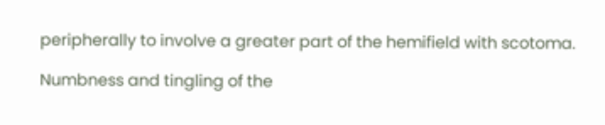peripherally to involve a greater part of the hemifield with scotoma.

Numbness and tingling of the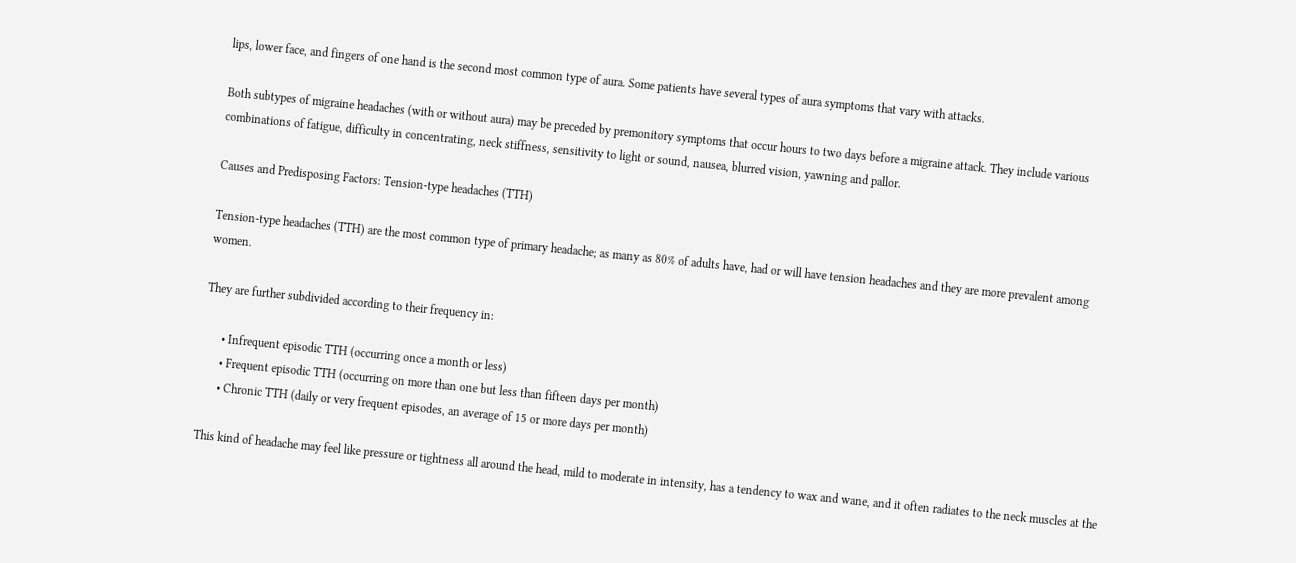lips, lower face, and fingers of one hand is the second most common type of aura. Some patients have several types of aura symptoms that vary with attacks.

Both subtypes of migraine headaches (with or without aura) may be preceded by premonitory symptoms that occur hours to two days before a migraine attack. They include various combinations of fatigue, difficulty in concentrating, neck stiffness, sensitivity to light or sound, nausea, blurred vision, yawning and pallor.

Causes and Predisposing Factors: Tension-type headaches (TTH)

Tension-type headaches (TTH) are the most common type of primary headache; as many as 80% of adults have, had or will have tension headaches and they are more prevalent among women.

They are further subdivided according to their frequency in:

      • Infrequent episodic TTH (occurring once a month or less)
      • Frequent episodic TTH (occurring on more than one but less than fifteen days per month)
      • Chronic TTH (daily or very frequent episodes, an average of 15 or more days per month)

This kind of headache may feel like pressure or tightness all around the head, mild to moderate in intensity, has a tendency to wax and wane, and it often radiates to the neck muscles at the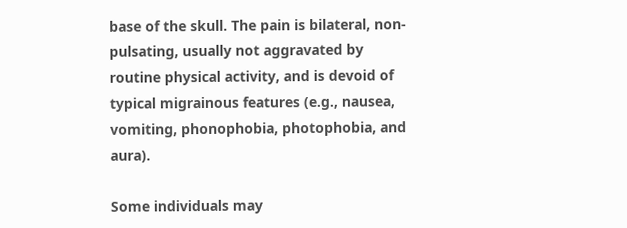base of the skull. The pain is bilateral, non-pulsating, usually not aggravated by routine physical activity, and is devoid of typical migrainous features (e.g., nausea, vomiting, phonophobia, photophobia, and aura).

Some individuals may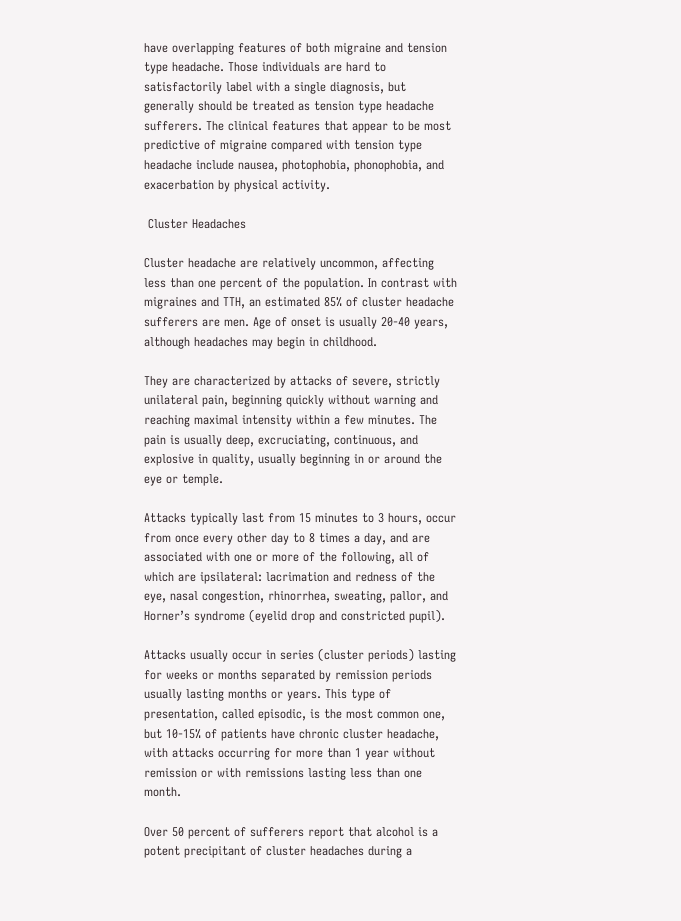have overlapping features of both migraine and tension type headache. Those individuals are hard to satisfactorily label with a single diagnosis, but generally should be treated as tension type headache sufferers. The clinical features that appear to be most predictive of migraine compared with tension type headache include nausea, photophobia, phonophobia, and exacerbation by physical activity.

 Cluster Headaches

Cluster headache are relatively uncommon, affecting less than one percent of the population. In contrast with migraines and TTH, an estimated 85% of cluster headache sufferers are men. Age of onset is usually 20-40 years, although headaches may begin in childhood.

They are characterized by attacks of severe, strictly unilateral pain, beginning quickly without warning and reaching maximal intensity within a few minutes. The pain is usually deep, excruciating, continuous, and explosive in quality, usually beginning in or around the eye or temple.

Attacks typically last from 15 minutes to 3 hours, occur from once every other day to 8 times a day, and are associated with one or more of the following, all of which are ipsilateral: lacrimation and redness of the eye, nasal congestion, rhinorrhea, sweating, pallor, and Horner’s syndrome (eyelid drop and constricted pupil).

Attacks usually occur in series (cluster periods) lasting for weeks or months separated by remission periods usually lasting months or years. This type of presentation, called episodic, is the most common one, but 10-15% of patients have chronic cluster headache, with attacks occurring for more than 1 year without remission or with remissions lasting less than one month.

Over 50 percent of sufferers report that alcohol is a potent precipitant of cluster headaches during a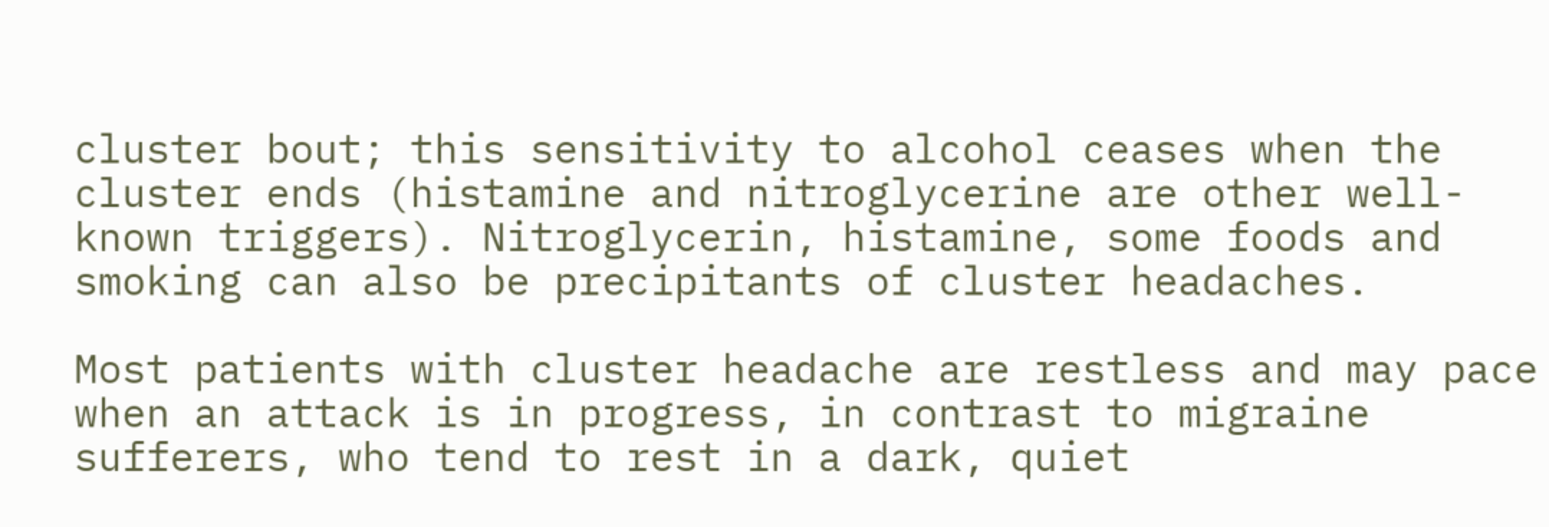cluster bout; this sensitivity to alcohol ceases when the cluster ends (histamine and nitroglycerine are other well-known triggers). Nitroglycerin, histamine, some foods and smoking can also be precipitants of cluster headaches.

Most patients with cluster headache are restless and may pace when an attack is in progress, in contrast to migraine sufferers, who tend to rest in a dark, quiet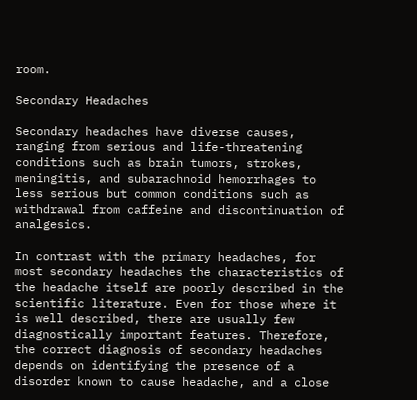room.

Secondary Headaches

Secondary headaches have diverse causes, ranging from serious and life-threatening conditions such as brain tumors, strokes, meningitis, and subarachnoid hemorrhages to less serious but common conditions such as withdrawal from caffeine and discontinuation of analgesics.

In contrast with the primary headaches, for most secondary headaches the characteristics of the headache itself are poorly described in the scientific literature. Even for those where it is well described, there are usually few diagnostically important features. Therefore, the correct diagnosis of secondary headaches depends on identifying the presence of a disorder known to cause headache, and a close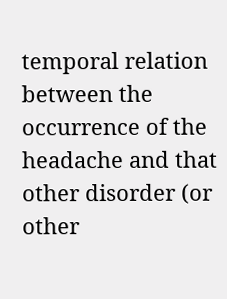temporal relation between the occurrence of the headache and that other disorder (or other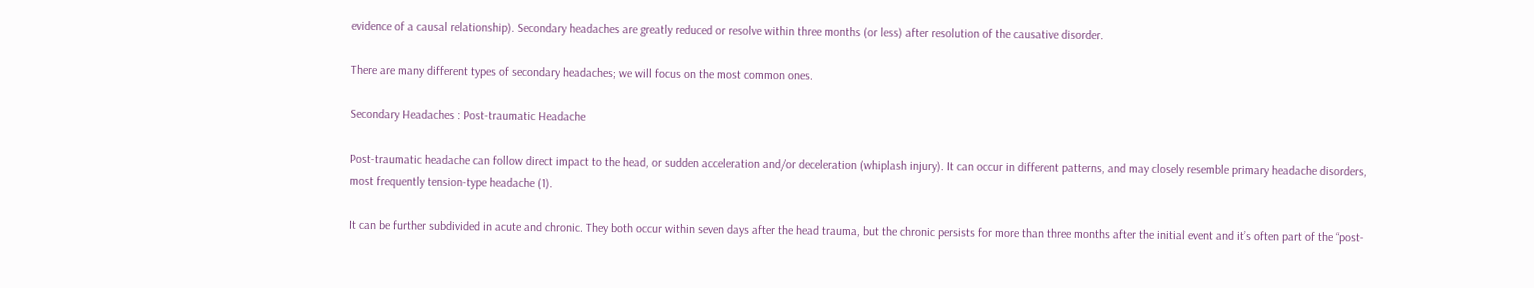evidence of a causal relationship). Secondary headaches are greatly reduced or resolve within three months (or less) after resolution of the causative disorder.

There are many different types of secondary headaches; we will focus on the most common ones.

Secondary Headaches : Post-traumatic Headache

Post-traumatic headache can follow direct impact to the head, or sudden acceleration and/or deceleration (whiplash injury). It can occur in different patterns, and may closely resemble primary headache disorders, most frequently tension-type headache (1).

It can be further subdivided in acute and chronic. They both occur within seven days after the head trauma, but the chronic persists for more than three months after the initial event and it’s often part of the “post-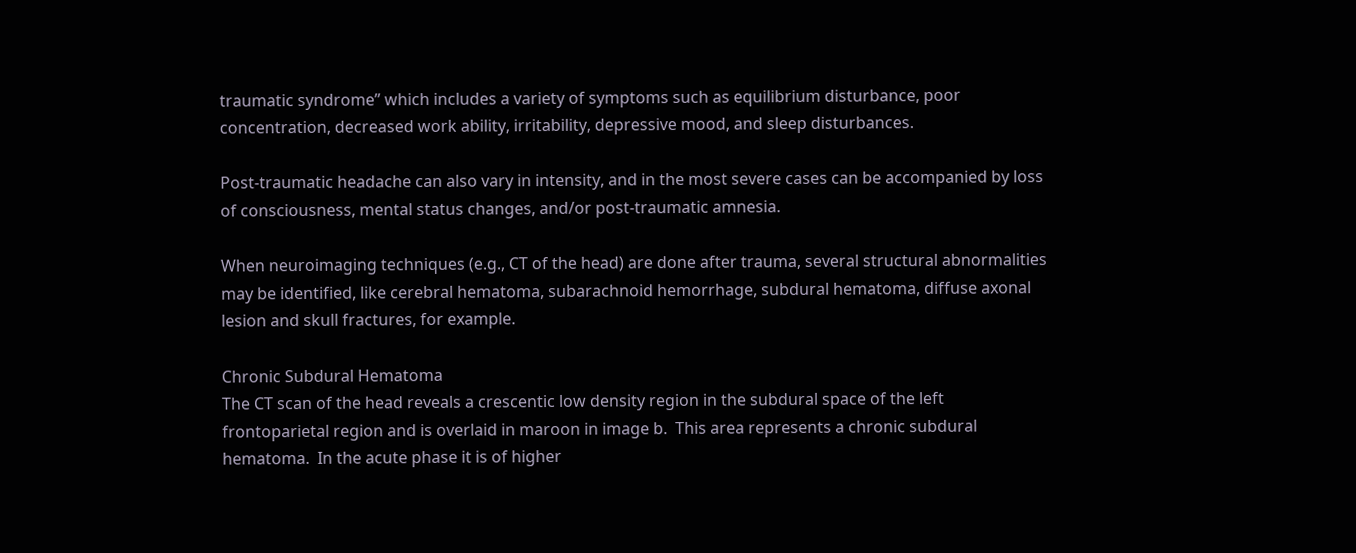traumatic syndrome” which includes a variety of symptoms such as equilibrium disturbance, poor concentration, decreased work ability, irritability, depressive mood, and sleep disturbances.

Post-traumatic headache can also vary in intensity, and in the most severe cases can be accompanied by loss of consciousness, mental status changes, and/or post-traumatic amnesia.

When neuroimaging techniques (e.g., CT of the head) are done after trauma, several structural abnormalities may be identified, like cerebral hematoma, subarachnoid hemorrhage, subdural hematoma, diffuse axonal lesion and skull fractures, for example.

Chronic Subdural Hematoma
The CT scan of the head reveals a crescentic low density region in the subdural space of the left frontoparietal region and is overlaid in maroon in image b.  This area represents a chronic subdural hematoma.  In the acute phase it is of higher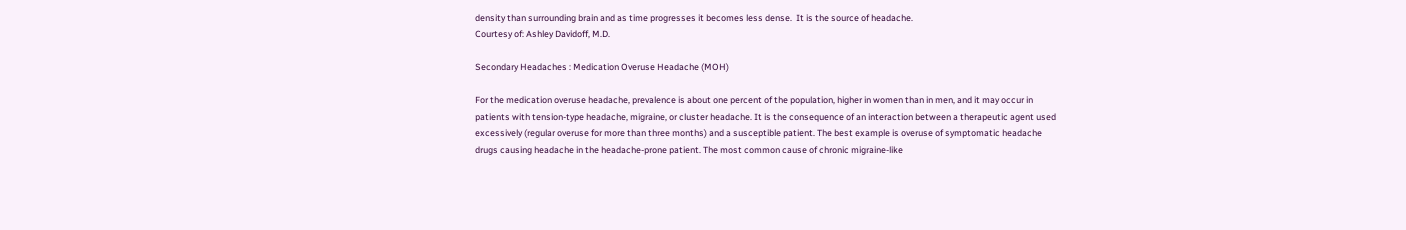density than surrounding brain and as time progresses it becomes less dense.  It is the source of headache.
Courtesy of: Ashley Davidoff, M.D.

Secondary Headaches : Medication Overuse Headache (MOH)

For the medication overuse headache, prevalence is about one percent of the population, higher in women than in men, and it may occur in patients with tension-type headache, migraine, or cluster headache. It is the consequence of an interaction between a therapeutic agent used excessively (regular overuse for more than three months) and a susceptible patient. The best example is overuse of symptomatic headache drugs causing headache in the headache-prone patient. The most common cause of chronic migraine-like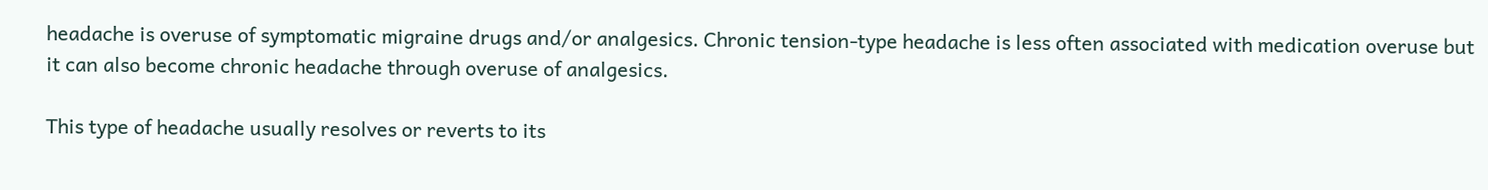headache is overuse of symptomatic migraine drugs and/or analgesics. Chronic tension-type headache is less often associated with medication overuse but it can also become chronic headache through overuse of analgesics.

This type of headache usually resolves or reverts to its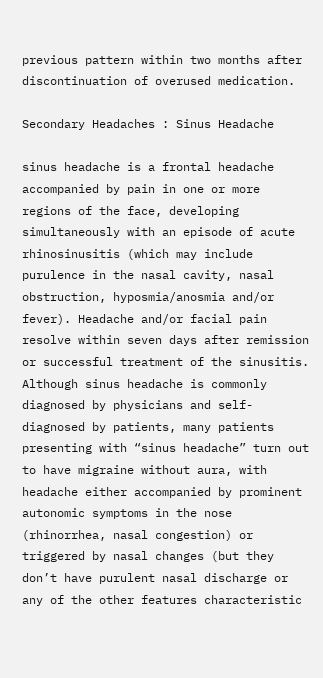previous pattern within two months after discontinuation of overused medication.

Secondary Headaches : Sinus Headache

sinus headache is a frontal headache accompanied by pain in one or more regions of the face, developing simultaneously with an episode of acute rhinosinusitis (which may include purulence in the nasal cavity, nasal obstruction, hyposmia/anosmia and/or fever). Headache and/or facial pain resolve within seven days after remission or successful treatment of the sinusitis. Although sinus headache is commonly diagnosed by physicians and self-diagnosed by patients, many patients presenting with “sinus headache” turn out to have migraine without aura, with headache either accompanied by prominent autonomic symptoms in the nose (rhinorrhea, nasal congestion) or triggered by nasal changes (but they don’t have purulent nasal discharge or any of the other features characteristic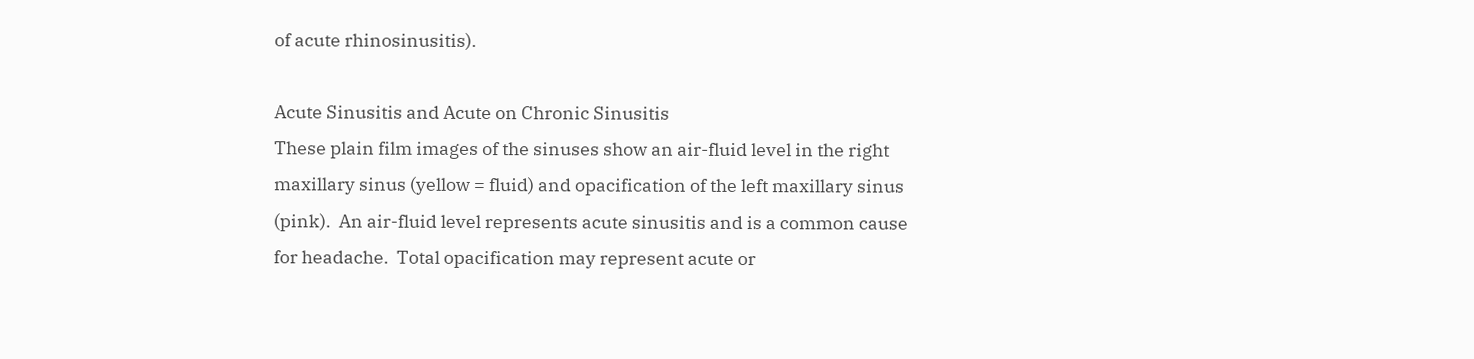of acute rhinosinusitis).

Acute Sinusitis and Acute on Chronic Sinusitis
These plain film images of the sinuses show an air-fluid level in the right maxillary sinus (yellow = fluid) and opacification of the left maxillary sinus (pink).  An air-fluid level represents acute sinusitis and is a common cause for headache.  Total opacification may represent acute or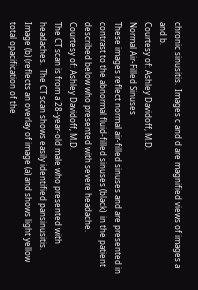chronic sinusitis.  Images c and d are magnified views of images a and b.
Courtesy of: Ashley Davidoff, M.D.
Normal Air-Filled Sinuses
These images reflect normal air-filled sinuses and are presented in contrast to the abnormal fluid-filled sinuses (black)  in the patient described below who presented with severe headache.
Courtesy of: Ashley Davidoff, M.D.
The CT scan is from a 28-year-old male who presented with headaches.  The CT scan shows easily identified pansinusitis.  Image (b) (reflects an overlay of image (a) and shows light yellow total opacification of the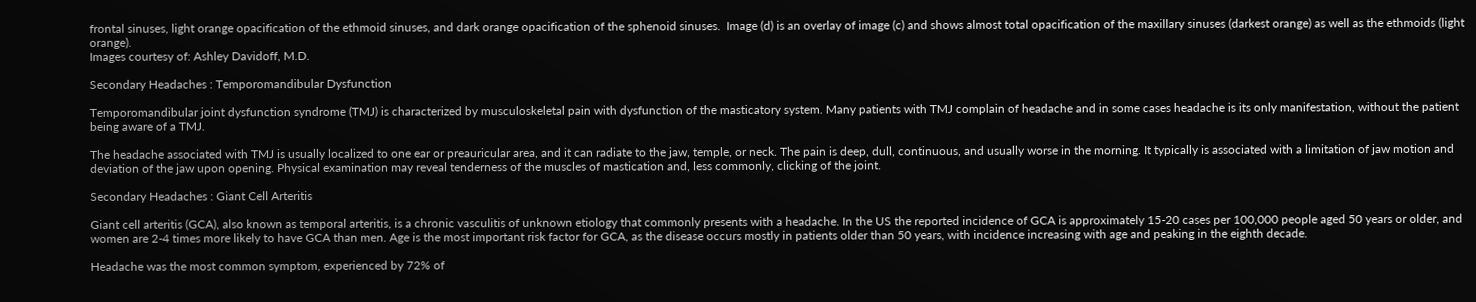frontal sinuses, light orange opacification of the ethmoid sinuses, and dark orange opacification of the sphenoid sinuses.  Image (d) is an overlay of image (c) and shows almost total opacification of the maxillary sinuses (darkest orange) as well as the ethmoids (light orange).
Images courtesy of: Ashley Davidoff, M.D.

Secondary Headaches : Temporomandibular Dysfunction

Temporomandibular joint dysfunction syndrome (TMJ) is characterized by musculoskeletal pain with dysfunction of the masticatory system. Many patients with TMJ complain of headache and in some cases headache is its only manifestation, without the patient being aware of a TMJ.

The headache associated with TMJ is usually localized to one ear or preauricular area, and it can radiate to the jaw, temple, or neck. The pain is deep, dull, continuous, and usually worse in the morning. It typically is associated with a limitation of jaw motion and deviation of the jaw upon opening. Physical examination may reveal tenderness of the muscles of mastication and, less commonly, clicking of the joint.

Secondary Headaches : Giant Cell Arteritis

Giant cell arteritis (GCA), also known as temporal arteritis, is a chronic vasculitis of unknown etiology that commonly presents with a headache. In the US the reported incidence of GCA is approximately 15-20 cases per 100,000 people aged 50 years or older, and women are 2-4 times more likely to have GCA than men. Age is the most important risk factor for GCA, as the disease occurs mostly in patients older than 50 years, with incidence increasing with age and peaking in the eighth decade.

Headache was the most common symptom, experienced by 72% of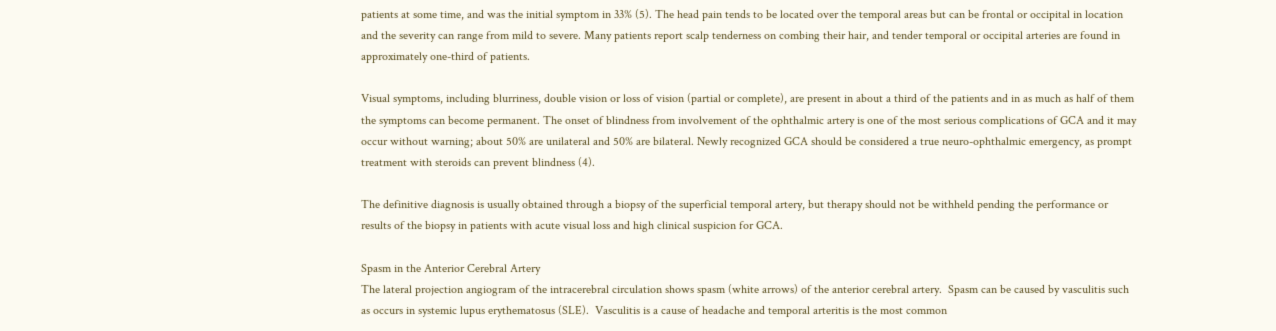patients at some time, and was the initial symptom in 33% (5). The head pain tends to be located over the temporal areas but can be frontal or occipital in location and the severity can range from mild to severe. Many patients report scalp tenderness on combing their hair, and tender temporal or occipital arteries are found in approximately one-third of patients.

Visual symptoms, including blurriness, double vision or loss of vision (partial or complete), are present in about a third of the patients and in as much as half of them the symptoms can become permanent. The onset of blindness from involvement of the ophthalmic artery is one of the most serious complications of GCA and it may occur without warning; about 50% are unilateral and 50% are bilateral. Newly recognized GCA should be considered a true neuro-ophthalmic emergency, as prompt treatment with steroids can prevent blindness (4).

The definitive diagnosis is usually obtained through a biopsy of the superficial temporal artery, but therapy should not be withheld pending the performance or results of the biopsy in patients with acute visual loss and high clinical suspicion for GCA.

Spasm in the Anterior Cerebral Artery
The lateral projection angiogram of the intracerebral circulation shows spasm (white arrows) of the anterior cerebral artery.  Spasm can be caused by vasculitis such as occurs in systemic lupus erythematosus (SLE).  Vasculitis is a cause of headache and temporal arteritis is the most common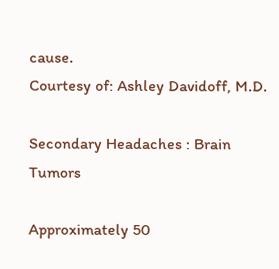cause.
Courtesy of: Ashley Davidoff, M.D.

Secondary Headaches : Brain Tumors

Approximately 50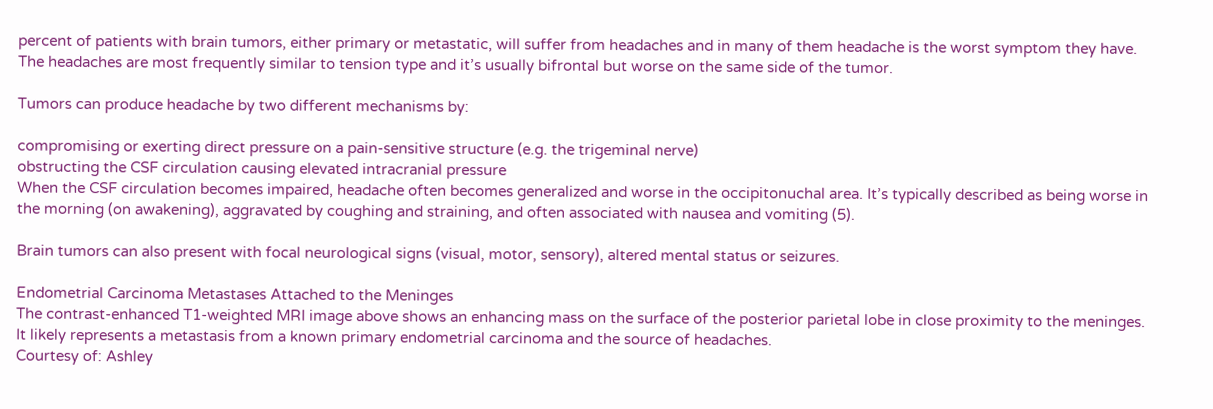percent of patients with brain tumors, either primary or metastatic, will suffer from headaches and in many of them headache is the worst symptom they have. The headaches are most frequently similar to tension type and it’s usually bifrontal but worse on the same side of the tumor.

Tumors can produce headache by two different mechanisms by:

compromising or exerting direct pressure on a pain-sensitive structure (e.g. the trigeminal nerve)
obstructing the CSF circulation causing elevated intracranial pressure
When the CSF circulation becomes impaired, headache often becomes generalized and worse in the occipitonuchal area. It’s typically described as being worse in the morning (on awakening), aggravated by coughing and straining, and often associated with nausea and vomiting (5).

Brain tumors can also present with focal neurological signs (visual, motor, sensory), altered mental status or seizures.

Endometrial Carcinoma Metastases Attached to the Meninges
The contrast-enhanced T1-weighted MRI image above shows an enhancing mass on the surface of the posterior parietal lobe in close proximity to the meninges.  It likely represents a metastasis from a known primary endometrial carcinoma and the source of headaches.
Courtesy of: Ashley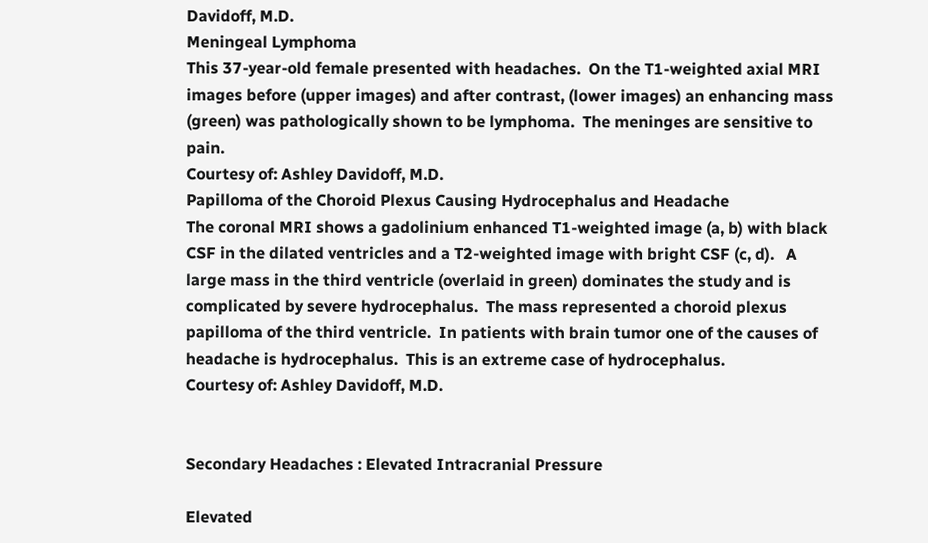Davidoff, M.D.
Meningeal Lymphoma
This 37-year-old female presented with headaches.  On the T1-weighted axial MRI images before (upper images) and after contrast, (lower images) an enhancing mass (green) was pathologically shown to be lymphoma.  The meninges are sensitive to pain.
Courtesy of: Ashley Davidoff, M.D.
Papilloma of the Choroid Plexus Causing Hydrocephalus and Headache
The coronal MRI shows a gadolinium enhanced T1-weighted image (a, b) with black CSF in the dilated ventricles and a T2-weighted image with bright CSF (c, d).   A large mass in the third ventricle (overlaid in green) dominates the study and is complicated by severe hydrocephalus.  The mass represented a choroid plexus papilloma of the third ventricle.  In patients with brain tumor one of the causes of headache is hydrocephalus.  This is an extreme case of hydrocephalus.
Courtesy of: Ashley Davidoff, M.D.


Secondary Headaches : Elevated Intracranial Pressure

Elevated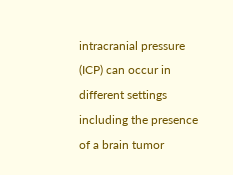intracranial pressure (ICP) can occur in different settings including the presence of a brain tumor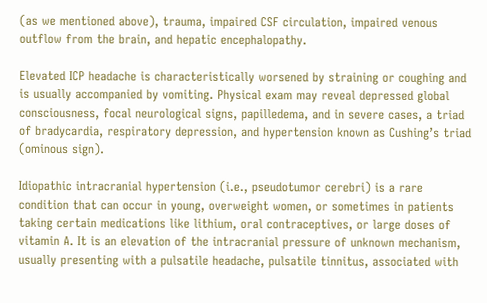(as we mentioned above), trauma, impaired CSF circulation, impaired venous outflow from the brain, and hepatic encephalopathy.

Elevated ICP headache is characteristically worsened by straining or coughing and is usually accompanied by vomiting. Physical exam may reveal depressed global consciousness, focal neurological signs, papilledema, and in severe cases, a triad of bradycardia, respiratory depression, and hypertension known as Cushing’s triad (ominous sign).

Idiopathic intracranial hypertension (i.e., pseudotumor cerebri) is a rare condition that can occur in young, overweight women, or sometimes in patients taking certain medications like lithium, oral contraceptives, or large doses of vitamin A. It is an elevation of the intracranial pressure of unknown mechanism, usually presenting with a pulsatile headache, pulsatile tinnitus, associated with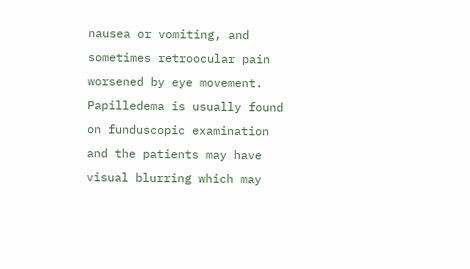nausea or vomiting, and sometimes retroocular pain worsened by eye movement. Papilledema is usually found on funduscopic examination and the patients may have visual blurring which may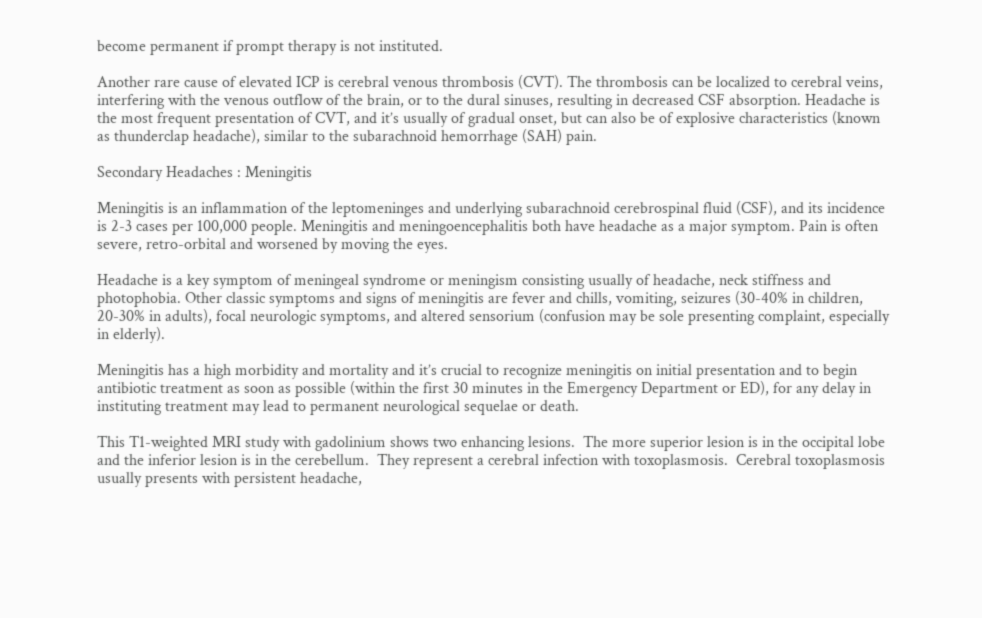become permanent if prompt therapy is not instituted.

Another rare cause of elevated ICP is cerebral venous thrombosis (CVT). The thrombosis can be localized to cerebral veins, interfering with the venous outflow of the brain, or to the dural sinuses, resulting in decreased CSF absorption. Headache is the most frequent presentation of CVT, and it’s usually of gradual onset, but can also be of explosive characteristics (known as thunderclap headache), similar to the subarachnoid hemorrhage (SAH) pain.

Secondary Headaches : Meningitis

Meningitis is an inflammation of the leptomeninges and underlying subarachnoid cerebrospinal fluid (CSF), and its incidence is 2-3 cases per 100,000 people. Meningitis and meningoencephalitis both have headache as a major symptom. Pain is often severe, retro-orbital and worsened by moving the eyes.

Headache is a key symptom of meningeal syndrome or meningism consisting usually of headache, neck stiffness and photophobia. Other classic symptoms and signs of meningitis are fever and chills, vomiting, seizures (30-40% in children, 20-30% in adults), focal neurologic symptoms, and altered sensorium (confusion may be sole presenting complaint, especially in elderly).

Meningitis has a high morbidity and mortality and it’s crucial to recognize meningitis on initial presentation and to begin antibiotic treatment as soon as possible (within the first 30 minutes in the Emergency Department or ED), for any delay in instituting treatment may lead to permanent neurological sequelae or death.

This T1-weighted MRI study with gadolinium shows two enhancing lesions.  The more superior lesion is in the occipital lobe and the inferior lesion is in the cerebellum.  They represent a cerebral infection with toxoplasmosis.  Cerebral toxoplasmosis usually presents with persistent headache,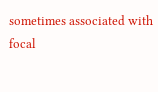sometimes associated with focal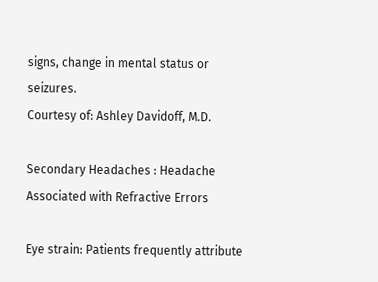signs, change in mental status or seizures.
Courtesy of: Ashley Davidoff, M.D.

Secondary Headaches : Headache Associated with Refractive Errors

Eye strain: Patients frequently attribute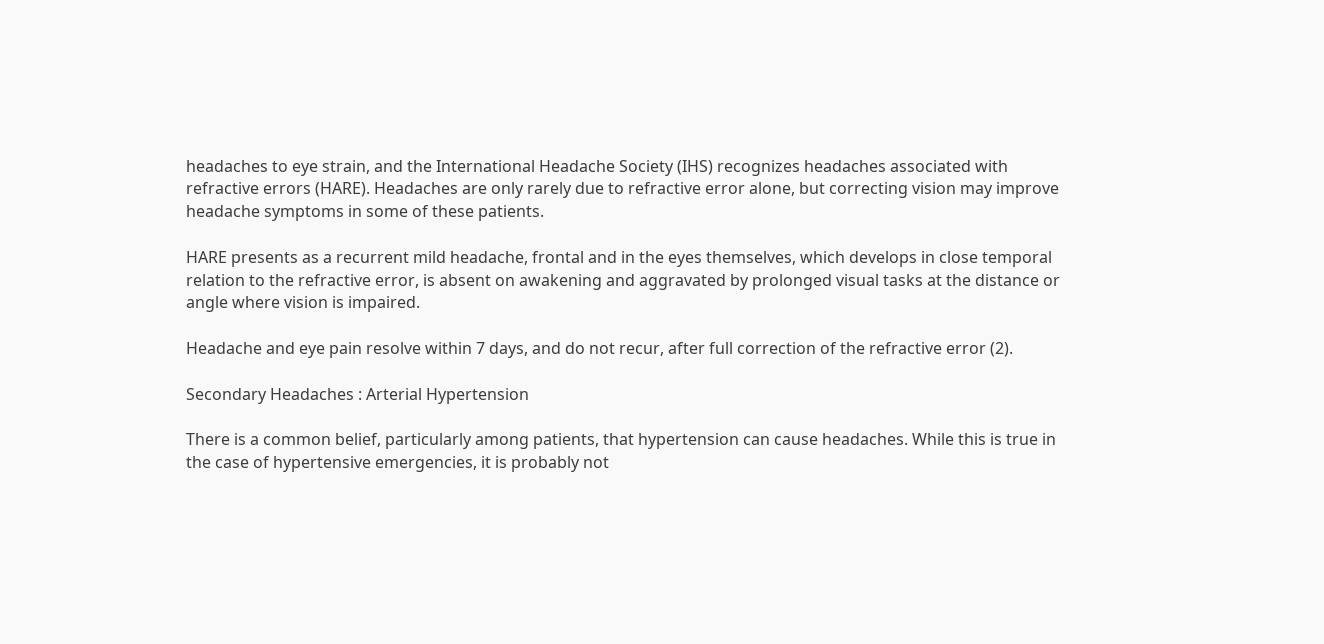headaches to eye strain, and the International Headache Society (IHS) recognizes headaches associated with refractive errors (HARE). Headaches are only rarely due to refractive error alone, but correcting vision may improve headache symptoms in some of these patients.

HARE presents as a recurrent mild headache, frontal and in the eyes themselves, which develops in close temporal relation to the refractive error, is absent on awakening and aggravated by prolonged visual tasks at the distance or angle where vision is impaired.

Headache and eye pain resolve within 7 days, and do not recur, after full correction of the refractive error (2).

Secondary Headaches : Arterial Hypertension

There is a common belief, particularly among patients, that hypertension can cause headaches. While this is true in the case of hypertensive emergencies, it is probably not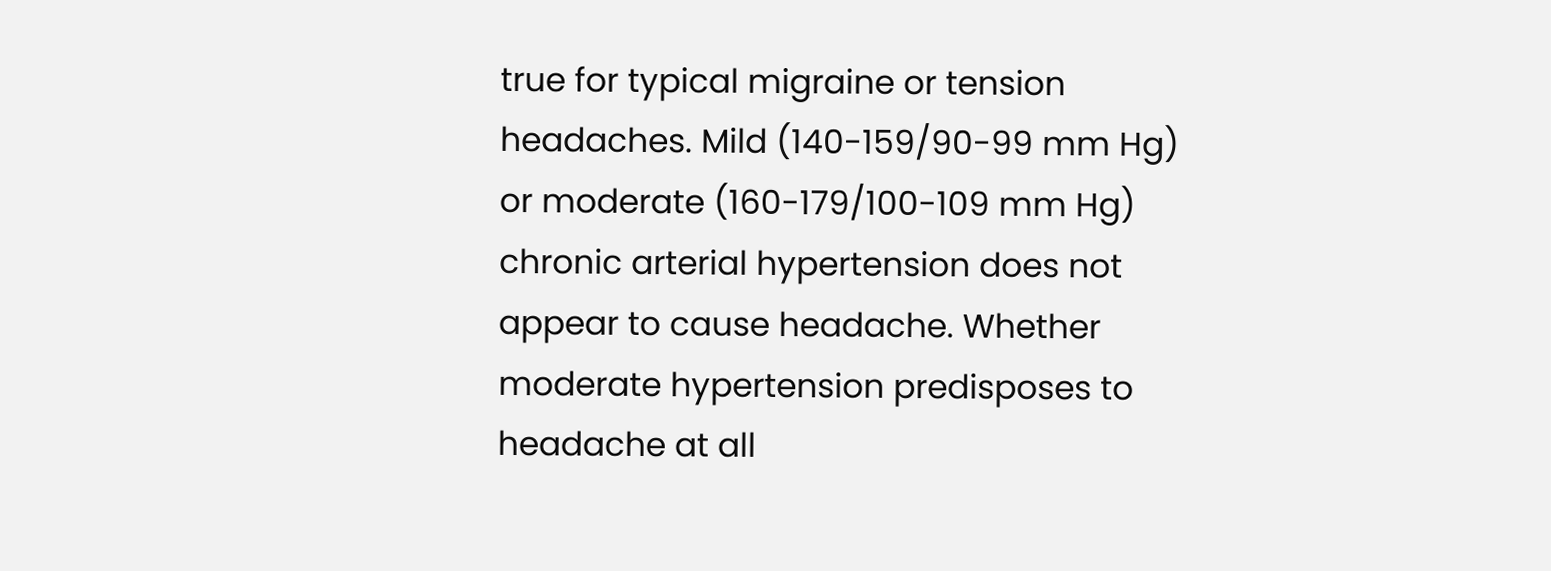true for typical migraine or tension headaches. Mild (140-159/90-99 mm Hg) or moderate (160-179/100-109 mm Hg) chronic arterial hypertension does not appear to cause headache. Whether moderate hypertension predisposes to headache at all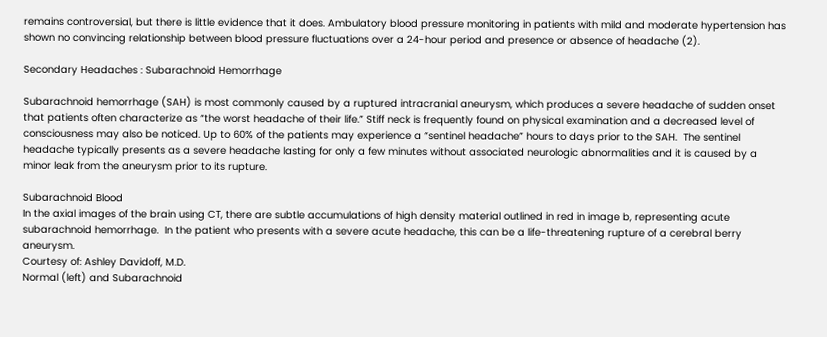remains controversial, but there is little evidence that it does. Ambulatory blood pressure monitoring in patients with mild and moderate hypertension has shown no convincing relationship between blood pressure fluctuations over a 24-hour period and presence or absence of headache (2).

Secondary Headaches : Subarachnoid Hemorrhage

Subarachnoid hemorrhage (SAH) is most commonly caused by a ruptured intracranial aneurysm, which produces a severe headache of sudden onset that patients often characterize as “the worst headache of their life.” Stiff neck is frequently found on physical examination and a decreased level of consciousness may also be noticed. Up to 60% of the patients may experience a “sentinel headache” hours to days prior to the SAH.  The sentinel headache typically presents as a severe headache lasting for only a few minutes without associated neurologic abnormalities and it is caused by a minor leak from the aneurysm prior to its rupture.

Subarachnoid Blood
In the axial images of the brain using CT, there are subtle accumulations of high density material outlined in red in image b, representing acute subarachnoid hemorrhage.  In the patient who presents with a severe acute headache, this can be a life-threatening rupture of a cerebral berry aneurysm.
Courtesy of: Ashley Davidoff, M.D.
Normal (left) and Subarachnoid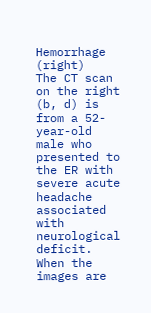Hemorrhage (right)
The CT scan on the right (b, d) is from a 52-year-old male who presented to the ER with severe acute headache associated with neurological deficit.  When the images are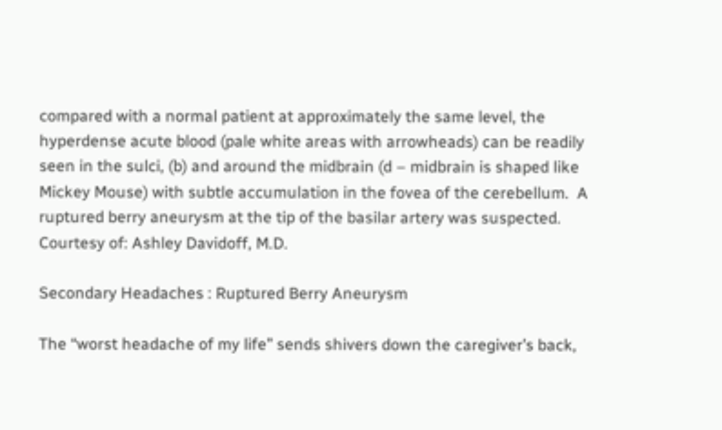compared with a normal patient at approximately the same level, the hyperdense acute blood (pale white areas with arrowheads) can be readily seen in the sulci, (b) and around the midbrain (d – midbrain is shaped like Mickey Mouse) with subtle accumulation in the fovea of the cerebellum.  A ruptured berry aneurysm at the tip of the basilar artery was suspected.
Courtesy of: Ashley Davidoff, M.D.

Secondary Headaches : Ruptured Berry Aneurysm

The “worst headache of my life” sends shivers down the caregiver’s back,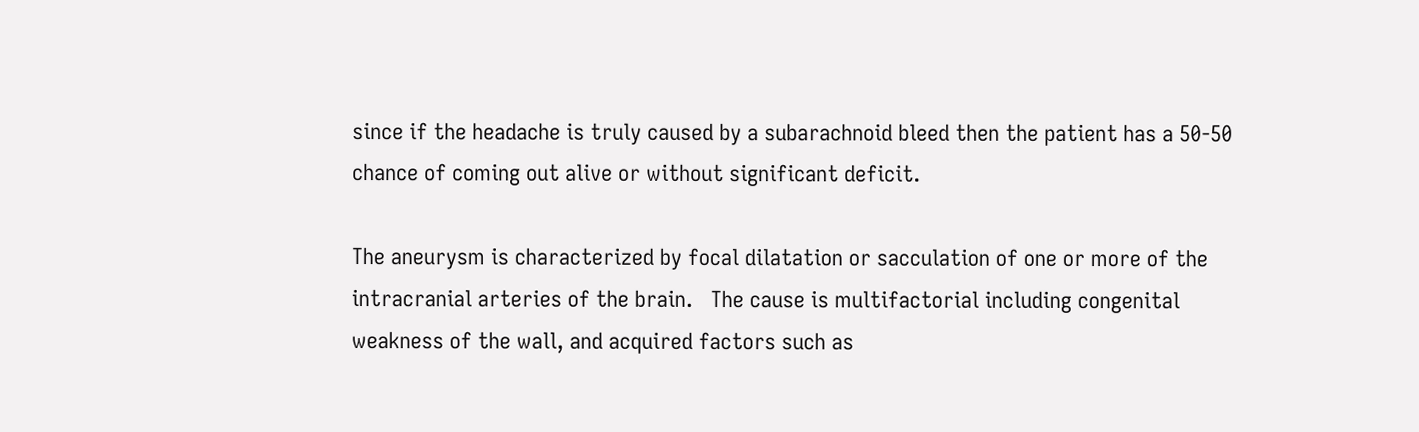since if the headache is truly caused by a subarachnoid bleed then the patient has a 50-50 chance of coming out alive or without significant deficit.

The aneurysm is characterized by focal dilatation or sacculation of one or more of the intracranial arteries of the brain.   The cause is multifactorial including congenital weakness of the wall, and acquired factors such as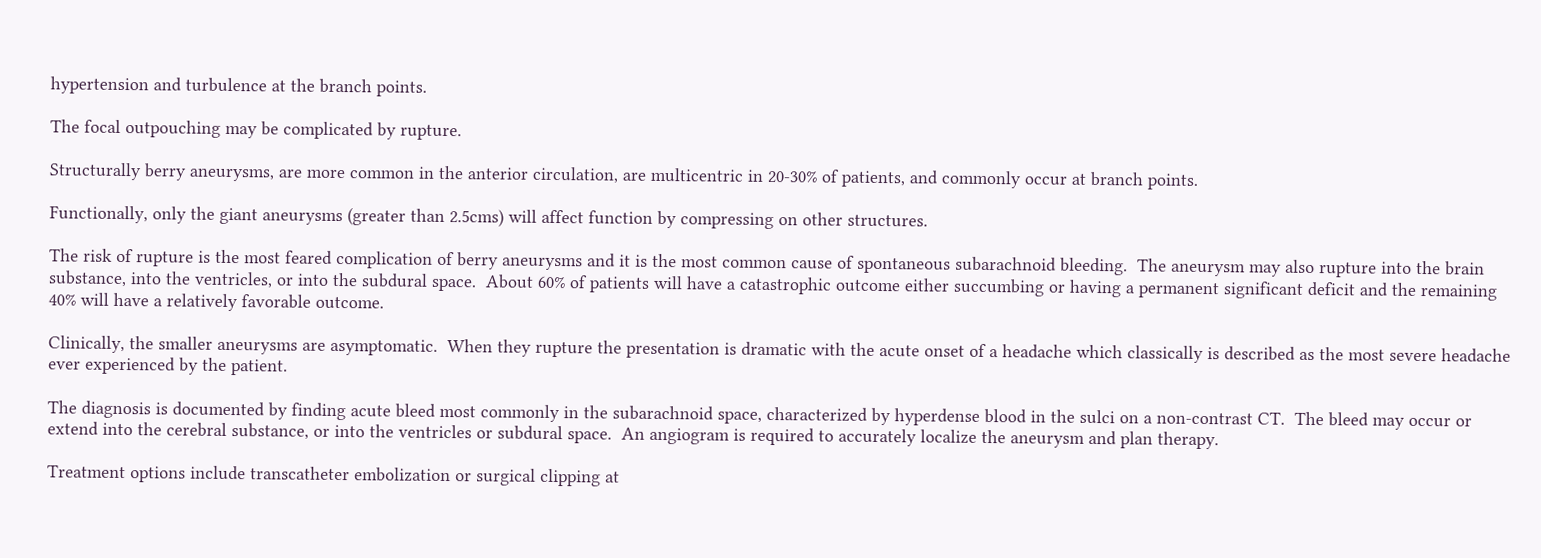hypertension and turbulence at the branch points.

The focal outpouching may be complicated by rupture.

Structurally berry aneurysms, are more common in the anterior circulation, are multicentric in 20-30% of patients, and commonly occur at branch points.

Functionally, only the giant aneurysms (greater than 2.5cms) will affect function by compressing on other structures.

The risk of rupture is the most feared complication of berry aneurysms and it is the most common cause of spontaneous subarachnoid bleeding.  The aneurysm may also rupture into the brain substance, into the ventricles, or into the subdural space.  About 60% of patients will have a catastrophic outcome either succumbing or having a permanent significant deficit and the remaining 40% will have a relatively favorable outcome.

Clinically, the smaller aneurysms are asymptomatic.  When they rupture the presentation is dramatic with the acute onset of a headache which classically is described as the most severe headache ever experienced by the patient.

The diagnosis is documented by finding acute bleed most commonly in the subarachnoid space, characterized by hyperdense blood in the sulci on a non-contrast CT.  The bleed may occur or extend into the cerebral substance, or into the ventricles or subdural space.  An angiogram is required to accurately localize the aneurysm and plan therapy.

Treatment options include transcatheter embolization or surgical clipping at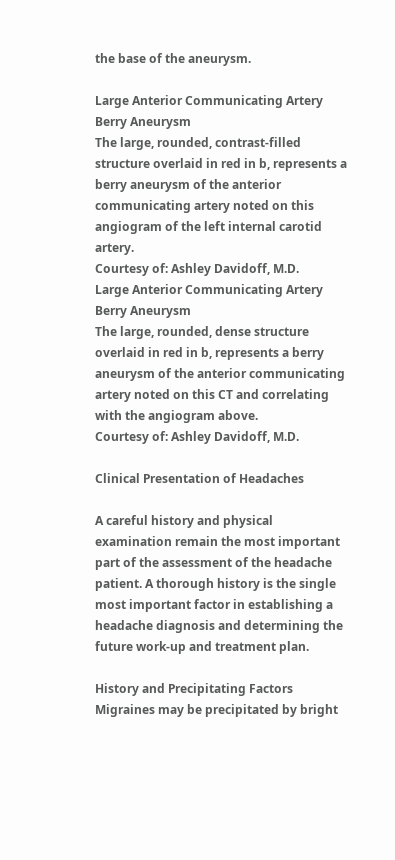the base of the aneurysm.

Large Anterior Communicating Artery Berry Aneurysm
The large, rounded, contrast-filled structure overlaid in red in b, represents a berry aneurysm of the anterior communicating artery noted on this angiogram of the left internal carotid artery.
Courtesy of: Ashley Davidoff, M.D.
Large Anterior Communicating Artery Berry Aneurysm
The large, rounded, dense structure overlaid in red in b, represents a berry aneurysm of the anterior communicating artery noted on this CT and correlating with the angiogram above.
Courtesy of: Ashley Davidoff, M.D.

Clinical Presentation of Headaches

A careful history and physical examination remain the most important part of the assessment of the headache patient. A thorough history is the single most important factor in establishing a headache diagnosis and determining the future work-up and treatment plan.

History and Precipitating Factors
Migraines may be precipitated by bright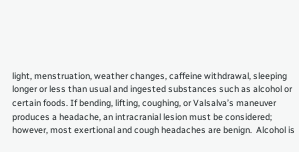light, menstruation, weather changes, caffeine withdrawal, sleeping longer or less than usual and ingested substances such as alcohol or certain foods. If bending, lifting, coughing, or Valsalva’s maneuver produces a headache, an intracranial lesion must be considered; however, most exertional and cough headaches are benign.  Alcohol is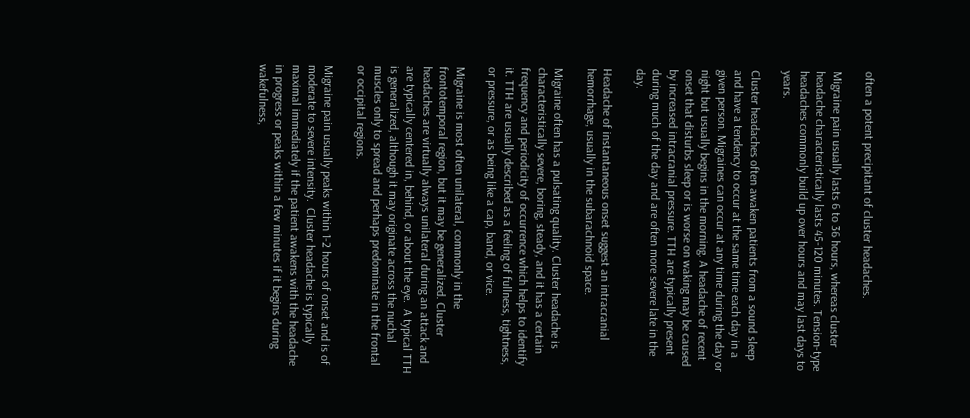often a potent precipitant of cluster headaches.

Migraine pain usually lasts 6 to 36 hours, whereas cluster headache characteristically lasts 45-120 minutes. Tension-type headaches commonly build up over hours and may last days to years.

Cluster headaches often awaken patients from a sound sleep and have a tendency to occur at the same time each day in a given person. Migraines can occur at any time during the day or night but usually begins in the morning. A headache of recent onset that disturbs sleep or is worse on waking may be caused by increased intracranial pressure. TTH are typically present during much of the day and are often more severe late in the day.

Headache of instantaneous onset suggest an intracranial hemorrhage, usually in the subarachnoid space.

Migraine often has a pulsating quality. Cluster headache is characteristically severe, boring, steady, and it has a certain frequency and periodicity of occurrence which helps to identify it. TTH are usually described as a feeling of fullness, tightness, or pressure, or as being like a cap, band, or vice.

Migraine is most often unilateral, commonly in the frontotemporal region, but it may be generalized. Cluster headaches are virtually always unilateral during an attack and are typically centered in, behind, or about the eye.  A typical TTH is generalized, although it may originate across the nuchal muscles only to spread and perhaps predominate in the frontal or occipital regions.

Migraine pain usually peaks within 1-2 hours of onset and is of moderate to severe intensity.  Cluster headache is typically maximal immediately if the patient awakens with the headache in progress or peaks within a few minutes if it begins during wakefulness,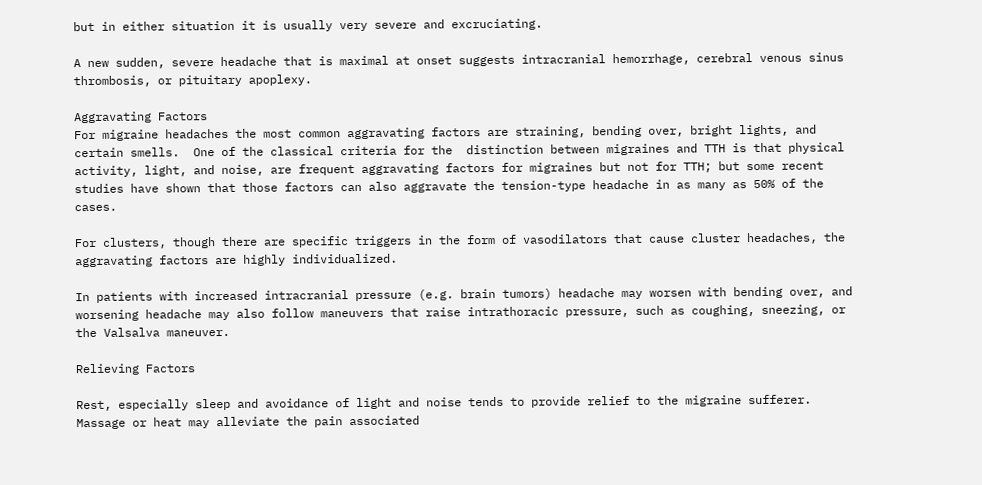but in either situation it is usually very severe and excruciating.

A new sudden, severe headache that is maximal at onset suggests intracranial hemorrhage, cerebral venous sinus thrombosis, or pituitary apoplexy.

Aggravating Factors
For migraine headaches the most common aggravating factors are straining, bending over, bright lights, and certain smells.  One of the classical criteria for the  distinction between migraines and TTH is that physical activity, light, and noise, are frequent aggravating factors for migraines but not for TTH; but some recent studies have shown that those factors can also aggravate the tension-type headache in as many as 50% of the cases.

For clusters, though there are specific triggers in the form of vasodilators that cause cluster headaches, the aggravating factors are highly individualized.

In patients with increased intracranial pressure (e.g. brain tumors) headache may worsen with bending over, and worsening headache may also follow maneuvers that raise intrathoracic pressure, such as coughing, sneezing, or the Valsalva maneuver.

Relieving Factors

Rest, especially sleep and avoidance of light and noise tends to provide relief to the migraine sufferer.
Massage or heat may alleviate the pain associated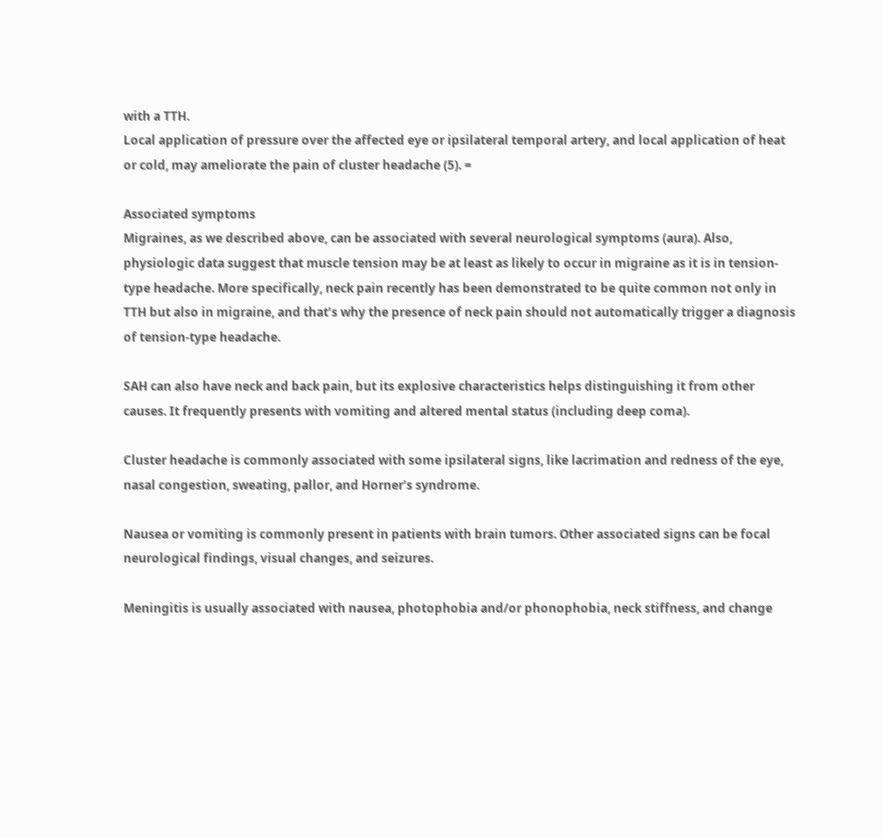with a TTH.
Local application of pressure over the affected eye or ipsilateral temporal artery, and local application of heat or cold, may ameliorate the pain of cluster headache (5). =

Associated symptoms
Migraines, as we described above, can be associated with several neurological symptoms (aura). Also, physiologic data suggest that muscle tension may be at least as likely to occur in migraine as it is in tension-type headache. More specifically, neck pain recently has been demonstrated to be quite common not only in TTH but also in migraine, and that’s why the presence of neck pain should not automatically trigger a diagnosis of tension-type headache.

SAH can also have neck and back pain, but its explosive characteristics helps distinguishing it from other causes. It frequently presents with vomiting and altered mental status (including deep coma).

Cluster headache is commonly associated with some ipsilateral signs, like lacrimation and redness of the eye, nasal congestion, sweating, pallor, and Horner’s syndrome.

Nausea or vomiting is commonly present in patients with brain tumors. Other associated signs can be focal neurological findings, visual changes, and seizures.

Meningitis is usually associated with nausea, photophobia and/or phonophobia, neck stiffness, and change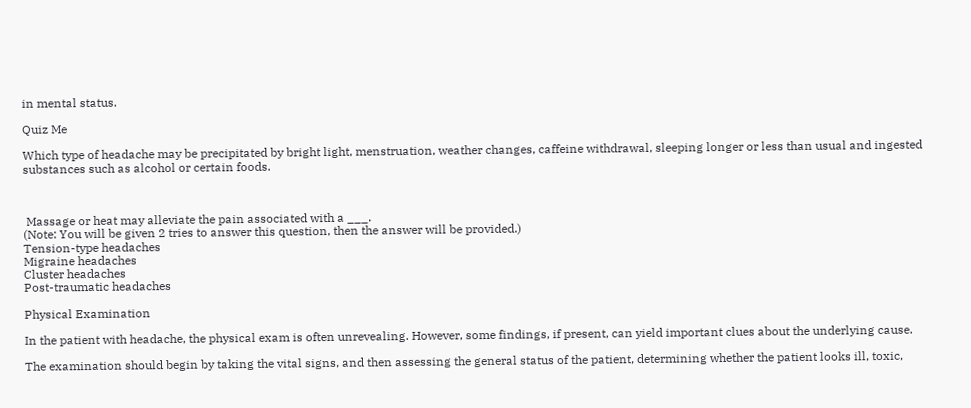in mental status.

Quiz Me

Which type of headache may be precipitated by bright light, menstruation, weather changes, caffeine withdrawal, sleeping longer or less than usual and ingested substances such as alcohol or certain foods.



 Massage or heat may alleviate the pain associated with a ___.
(Note: You will be given 2 tries to answer this question, then the answer will be provided.)
Tension-type headaches
Migraine headaches
Cluster headaches
Post-traumatic headaches

Physical Examination

In the patient with headache, the physical exam is often unrevealing. However, some findings, if present, can yield important clues about the underlying cause.

The examination should begin by taking the vital signs, and then assessing the general status of the patient, determining whether the patient looks ill, toxic,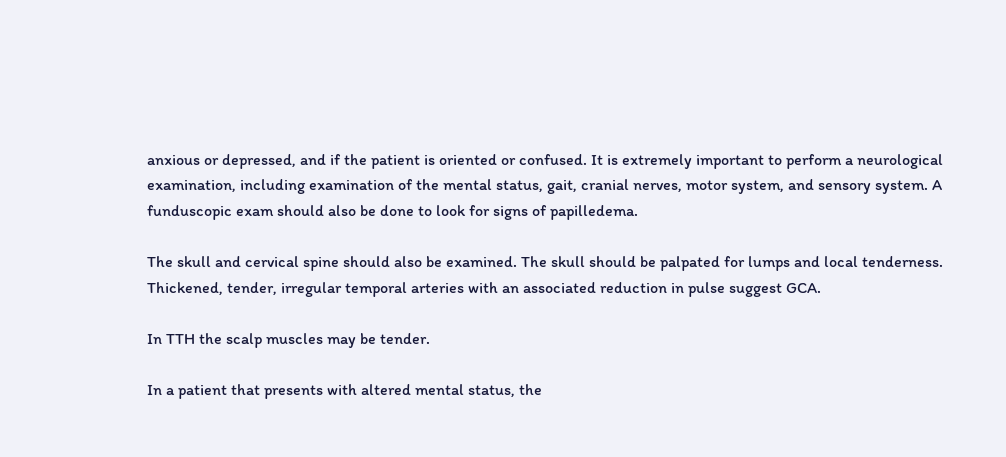anxious or depressed, and if the patient is oriented or confused. It is extremely important to perform a neurological examination, including examination of the mental status, gait, cranial nerves, motor system, and sensory system. A funduscopic exam should also be done to look for signs of papilledema.

The skull and cervical spine should also be examined. The skull should be palpated for lumps and local tenderness. Thickened, tender, irregular temporal arteries with an associated reduction in pulse suggest GCA.

In TTH the scalp muscles may be tender.

In a patient that presents with altered mental status, the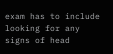exam has to include looking for any signs of head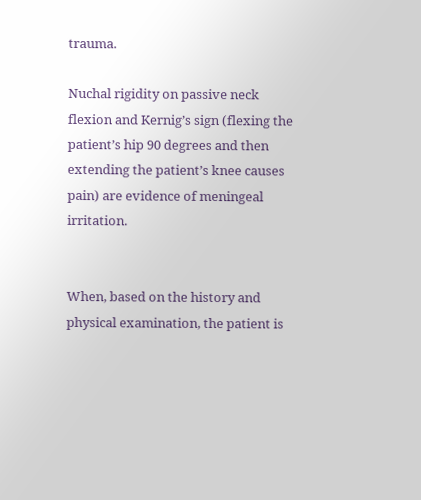trauma.

Nuchal rigidity on passive neck flexion and Kernig’s sign (flexing the patient’s hip 90 degrees and then extending the patient’s knee causes pain) are evidence of meningeal irritation.


When, based on the history and physical examination, the patient is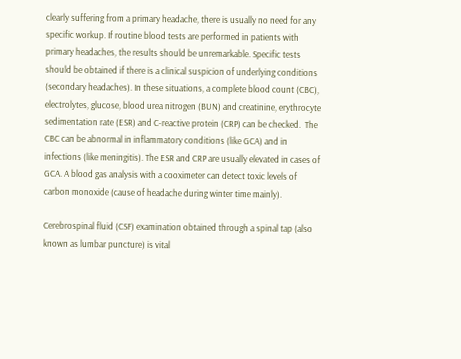clearly suffering from a primary headache, there is usually no need for any specific workup. If routine blood tests are performed in patients with primary headaches, the results should be unremarkable. Specific tests should be obtained if there is a clinical suspicion of underlying conditions (secondary headaches). In these situations, a complete blood count (CBC), electrolytes, glucose, blood urea nitrogen (BUN) and creatinine, erythrocyte sedimentation rate (ESR) and C-reactive protein (CRP) can be checked.  The CBC can be abnormal in inflammatory conditions (like GCA) and in infections (like meningitis). The ESR and CRP are usually elevated in cases of GCA. A blood gas analysis with a cooximeter can detect toxic levels of carbon monoxide (cause of headache during winter time mainly).

Cerebrospinal fluid (CSF) examination obtained through a spinal tap (also known as lumbar puncture) is vital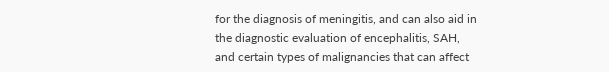for the diagnosis of meningitis, and can also aid in the diagnostic evaluation of encephalitis, SAH, and certain types of malignancies that can affect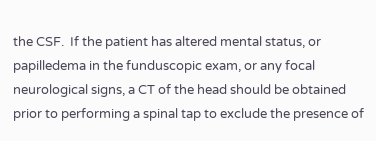the CSF.  If the patient has altered mental status, or papilledema in the funduscopic exam, or any focal neurological signs, a CT of the head should be obtained prior to performing a spinal tap to exclude the presence of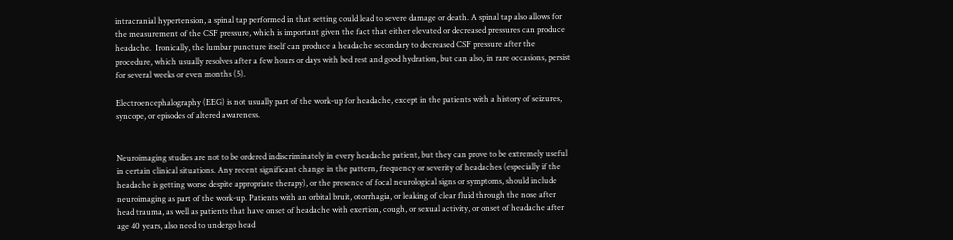intracranial hypertension, a spinal tap performed in that setting could lead to severe damage or death. A spinal tap also allows for the measurement of the CSF pressure, which is important given the fact that either elevated or decreased pressures can produce headache.  Ironically, the lumbar puncture itself can produce a headache secondary to decreased CSF pressure after the procedure, which usually resolves after a few hours or days with bed rest and good hydration, but can also, in rare occasions, persist for several weeks or even months (5).

Electroencephalography (EEG) is not usually part of the work-up for headache, except in the patients with a history of seizures, syncope, or episodes of altered awareness.


Neuroimaging studies are not to be ordered indiscriminately in every headache patient, but they can prove to be extremely useful in certain clinical situations. Any recent significant change in the pattern, frequency or severity of headaches (especially if the headache is getting worse despite appropriate therapy), or the presence of focal neurological signs or symptoms, should include neuroimaging as part of the work-up. Patients with an orbital bruit, otorrhagia, or leaking of clear fluid through the nose after head trauma, as well as patients that have onset of headache with exertion, cough, or sexual activity, or onset of headache after age 40 years, also need to undergo head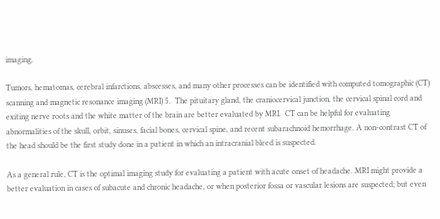imaging.

Tumors, hematomas, cerebral infarctions, abscesses, and many other processes can be identified with computed tomographic (CT) scanning and magnetic resonance imaging (MRI) 5.  The pituitary gland, the craniocervical junction, the cervical spinal cord and exiting nerve roots and the white matter of the brain are better evaluated by MRI.  CT can be helpful for evaluating abnormalities of the skull, orbit, sinuses, facial bones, cervical spine, and recent subarachnoid hemorrhage. A non-contrast CT of the head should be the first study done in a patient in which an intracranial bleed is suspected.

As a general rule, CT is the optimal imaging study for evaluating a patient with acute onset of headache. MRI might provide a better evaluation in cases of subacute and chronic headache, or when posterior fossa or vascular lesions are suspected; but even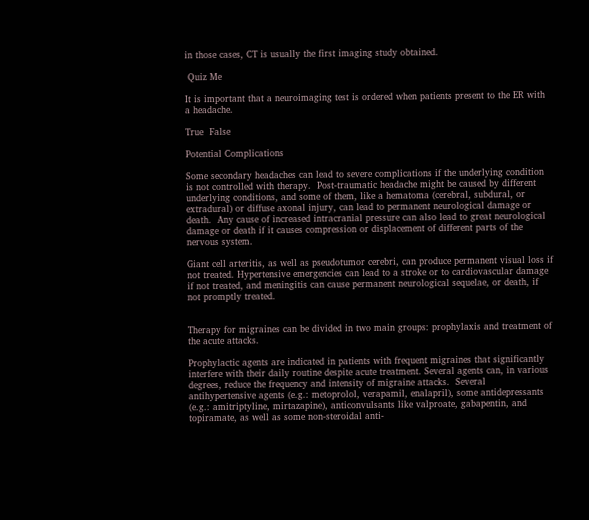in those cases, CT is usually the first imaging study obtained.

 Quiz Me

It is important that a neuroimaging test is ordered when patients present to the ER with a headache.

True  False

Potential Complications

Some secondary headaches can lead to severe complications if the underlying condition is not controlled with therapy.  Post-traumatic headache might be caused by different underlying conditions, and some of them, like a hematoma (cerebral, subdural, or extradural) or diffuse axonal injury, can lead to permanent neurological damage or death.  Any cause of increased intracranial pressure can also lead to great neurological damage or death if it causes compression or displacement of different parts of the nervous system.

Giant cell arteritis, as well as pseudotumor cerebri, can produce permanent visual loss if not treated. Hypertensive emergencies can lead to a stroke or to cardiovascular damage if not treated, and meningitis can cause permanent neurological sequelae, or death, if not promptly treated.


Therapy for migraines can be divided in two main groups: prophylaxis and treatment of the acute attacks.

Prophylactic agents are indicated in patients with frequent migraines that significantly interfere with their daily routine despite acute treatment. Several agents can, in various degrees, reduce the frequency and intensity of migraine attacks.  Several antihypertensive agents (e.g.: metoprolol, verapamil, enalapril), some antidepressants (e.g.: amitriptyline, mirtazapine), anticonvulsants like valproate, gabapentin, and topiramate, as well as some non-steroidal anti-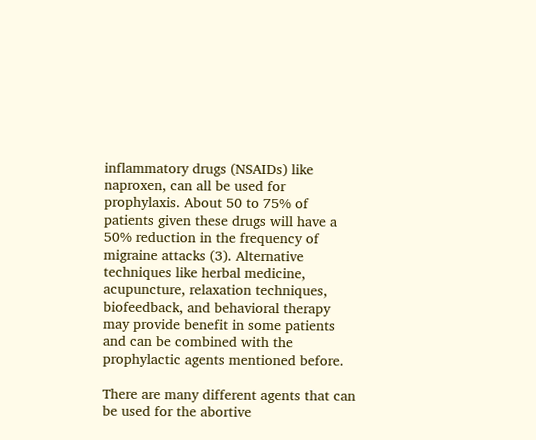inflammatory drugs (NSAIDs) like naproxen, can all be used for prophylaxis. About 50 to 75% of patients given these drugs will have a 50% reduction in the frequency of migraine attacks (3). Alternative techniques like herbal medicine, acupuncture, relaxation techniques, biofeedback, and behavioral therapy may provide benefit in some patients and can be combined with the prophylactic agents mentioned before.

There are many different agents that can be used for the abortive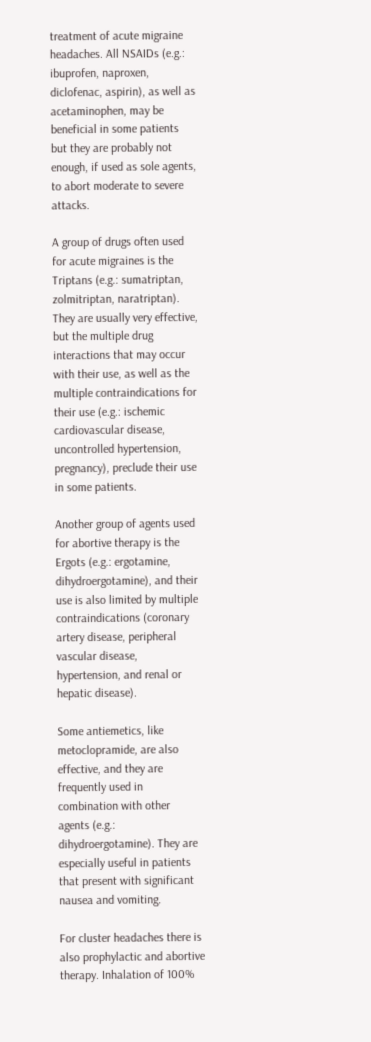treatment of acute migraine headaches. All NSAIDs (e.g.: ibuprofen, naproxen, diclofenac, aspirin), as well as acetaminophen, may be beneficial in some patients but they are probably not enough, if used as sole agents, to abort moderate to severe attacks.

A group of drugs often used for acute migraines is the Triptans (e.g.: sumatriptan, zolmitriptan, naratriptan). They are usually very effective, but the multiple drug interactions that may occur with their use, as well as the multiple contraindications for their use (e.g.: ischemic cardiovascular disease, uncontrolled hypertension, pregnancy), preclude their use in some patients.

Another group of agents used for abortive therapy is the Ergots (e.g.: ergotamine, dihydroergotamine), and their use is also limited by multiple contraindications (coronary artery disease, peripheral vascular disease, hypertension, and renal or hepatic disease).

Some antiemetics, like metoclopramide, are also effective, and they are frequently used in combination with other agents (e.g.: dihydroergotamine). They are especially useful in patients that present with significant nausea and vomiting.

For cluster headaches there is also prophylactic and abortive therapy. Inhalation of 100%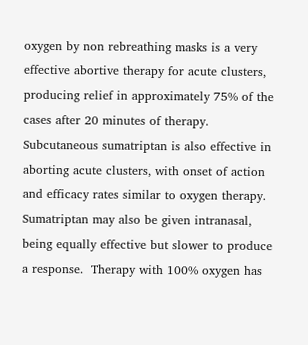oxygen by non rebreathing masks is a very effective abortive therapy for acute clusters, producing relief in approximately 75% of the cases after 20 minutes of therapy.  Subcutaneous sumatriptan is also effective in aborting acute clusters, with onset of action and efficacy rates similar to oxygen therapy. Sumatriptan may also be given intranasal, being equally effective but slower to produce a response.  Therapy with 100% oxygen has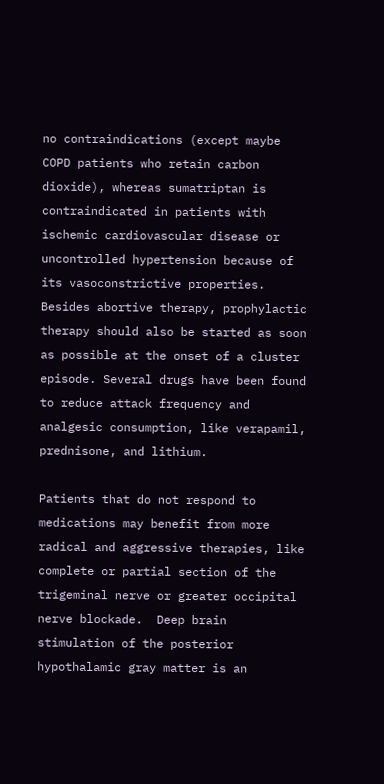no contraindications (except maybe COPD patients who retain carbon dioxide), whereas sumatriptan is contraindicated in patients with ischemic cardiovascular disease or uncontrolled hypertension because of its vasoconstrictive properties. Besides abortive therapy, prophylactic therapy should also be started as soon as possible at the onset of a cluster episode. Several drugs have been found to reduce attack frequency and analgesic consumption, like verapamil, prednisone, and lithium.

Patients that do not respond to medications may benefit from more radical and aggressive therapies, like complete or partial section of the trigeminal nerve or greater occipital nerve blockade.  Deep brain stimulation of the posterior hypothalamic gray matter is an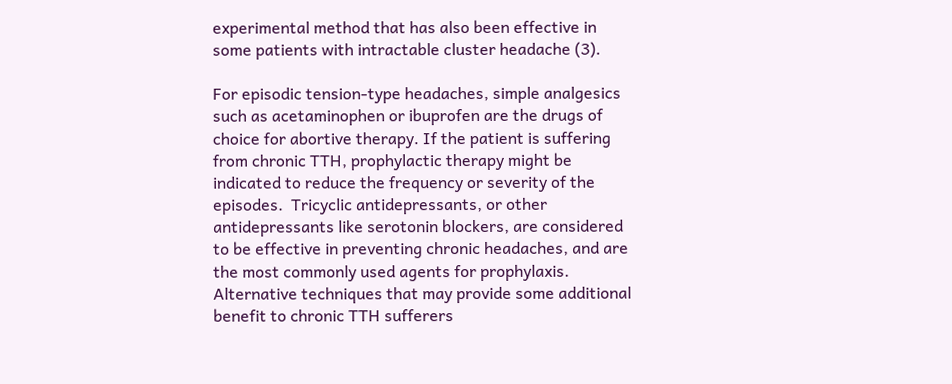experimental method that has also been effective in some patients with intractable cluster headache (3).

For episodic tension-type headaches, simple analgesics such as acetaminophen or ibuprofen are the drugs of choice for abortive therapy. If the patient is suffering from chronic TTH, prophylactic therapy might be indicated to reduce the frequency or severity of the episodes.  Tricyclic antidepressants, or other antidepressants like serotonin blockers, are considered to be effective in preventing chronic headaches, and are the most commonly used agents for prophylaxis. Alternative techniques that may provide some additional benefit to chronic TTH sufferers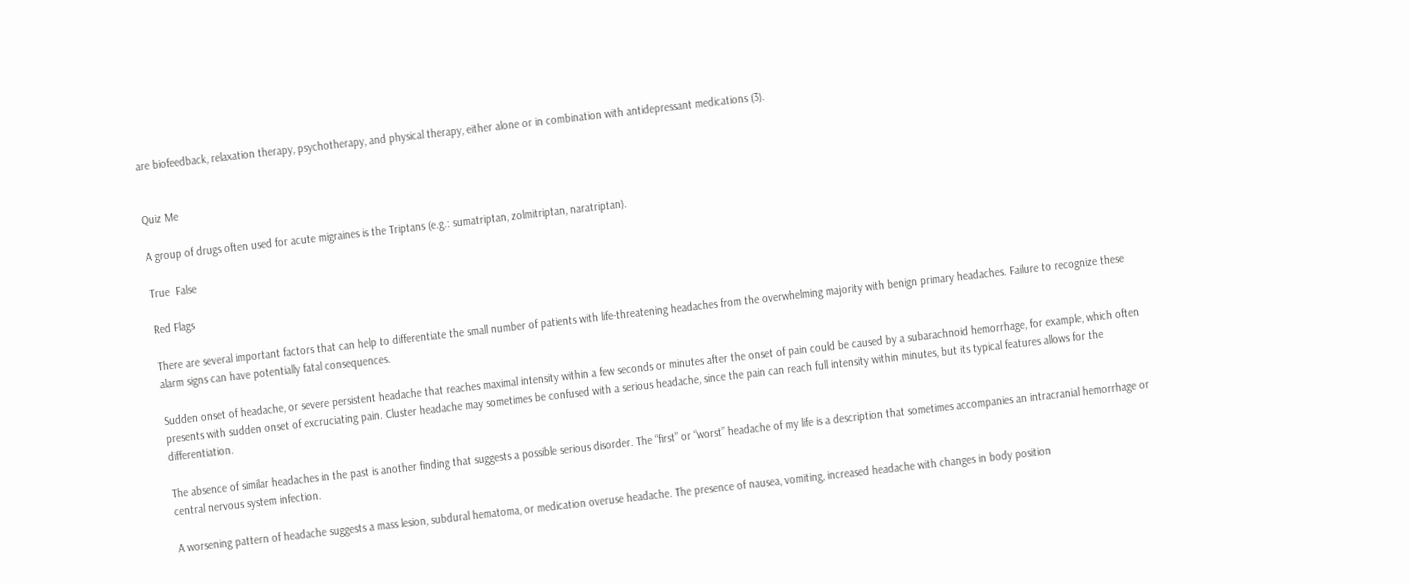are biofeedback, relaxation therapy, psychotherapy, and physical therapy, either alone or in combination with antidepressant medications (3).


Quiz Me

A group of drugs often used for acute migraines is the Triptans (e.g.: sumatriptan, zolmitriptan, naratriptan).

True  False

Red Flags

There are several important factors that can help to differentiate the small number of patients with life-threatening headaches from the overwhelming majority with benign primary headaches. Failure to recognize these alarm signs can have potentially fatal consequences.

Sudden onset of headache, or severe persistent headache that reaches maximal intensity within a few seconds or minutes after the onset of pain could be caused by a subarachnoid hemorrhage, for example, which often presents with sudden onset of excruciating pain. Cluster headache may sometimes be confused with a serious headache, since the pain can reach full intensity within minutes, but its typical features allows for the differentiation.

The absence of similar headaches in the past is another finding that suggests a possible serious disorder. The “first” or “worst” headache of my life is a description that sometimes accompanies an intracranial hemorrhage or central nervous system infection.

A worsening pattern of headache suggests a mass lesion, subdural hematoma, or medication overuse headache. The presence of nausea, vomiting, increased headache with changes in body position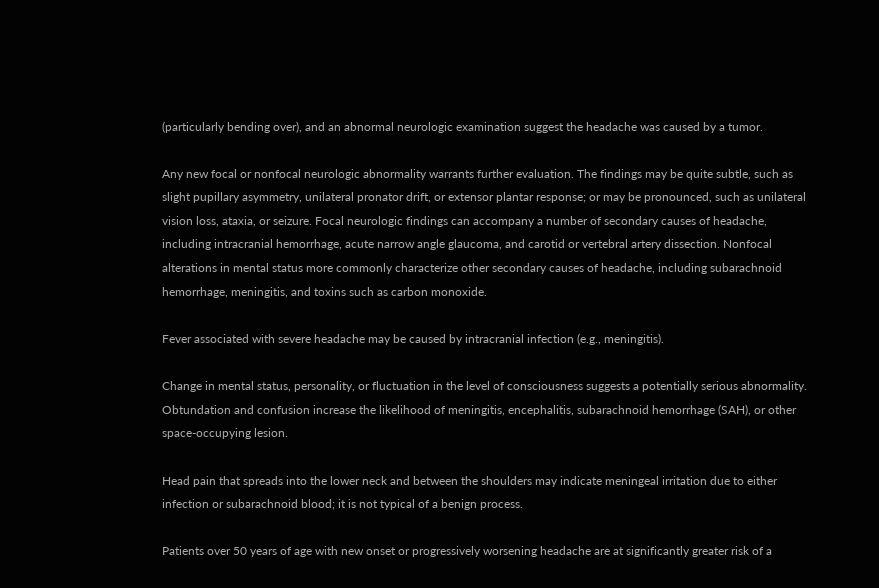(particularly bending over), and an abnormal neurologic examination suggest the headache was caused by a tumor.

Any new focal or nonfocal neurologic abnormality warrants further evaluation. The findings may be quite subtle, such as slight pupillary asymmetry, unilateral pronator drift, or extensor plantar response; or may be pronounced, such as unilateral vision loss, ataxia, or seizure. Focal neurologic findings can accompany a number of secondary causes of headache, including intracranial hemorrhage, acute narrow angle glaucoma, and carotid or vertebral artery dissection. Nonfocal alterations in mental status more commonly characterize other secondary causes of headache, including subarachnoid hemorrhage, meningitis, and toxins such as carbon monoxide.

Fever associated with severe headache may be caused by intracranial infection (e.g., meningitis).

Change in mental status, personality, or fluctuation in the level of consciousness suggests a potentially serious abnormality. Obtundation and confusion increase the likelihood of meningitis, encephalitis, subarachnoid hemorrhage (SAH), or other space-occupying lesion.

Head pain that spreads into the lower neck and between the shoulders may indicate meningeal irritation due to either infection or subarachnoid blood; it is not typical of a benign process.

Patients over 50 years of age with new onset or progressively worsening headache are at significantly greater risk of a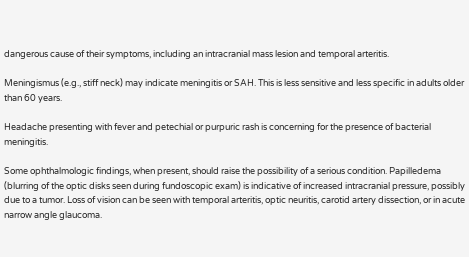dangerous cause of their symptoms, including an intracranial mass lesion and temporal arteritis.

Meningismus (e.g., stiff neck) may indicate meningitis or SAH. This is less sensitive and less specific in adults older than 60 years.

Headache presenting with fever and petechial or purpuric rash is concerning for the presence of bacterial meningitis.

Some ophthalmologic findings, when present, should raise the possibility of a serious condition. Papilledema (blurring of the optic disks seen during fundoscopic exam) is indicative of increased intracranial pressure, possibly due to a tumor. Loss of vision can be seen with temporal arteritis, optic neuritis, carotid artery dissection, or in acute narrow angle glaucoma.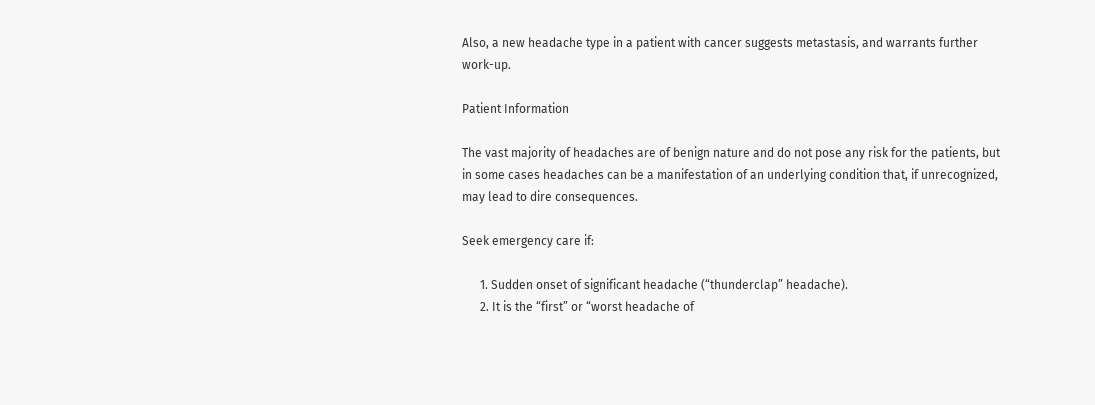Also, a new headache type in a patient with cancer suggests metastasis, and warrants further work-up.

Patient Information

The vast majority of headaches are of benign nature and do not pose any risk for the patients, but in some cases headaches can be a manifestation of an underlying condition that, if unrecognized, may lead to dire consequences.

Seek emergency care if:

      1. Sudden onset of significant headache (“thunderclap” headache).
      2. It is the “first” or “worst headache of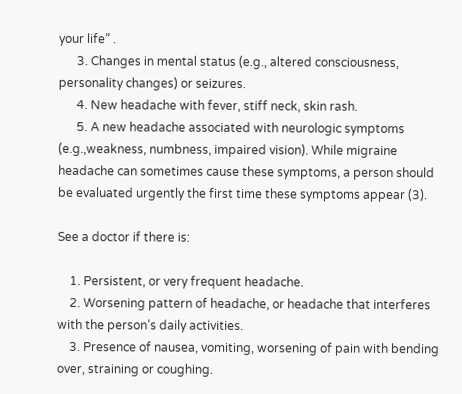your life” .
      3. Changes in mental status (e.g., altered consciousness, personality changes) or seizures.
      4. New headache with fever, stiff neck, skin rash.
      5. A new headache associated with neurologic symptoms (e.g.,weakness, numbness, impaired vision). While migraine headache can sometimes cause these symptoms, a person should be evaluated urgently the first time these symptoms appear (3).

See a doctor if there is:

    1. Persistent, or very frequent headache.
    2. Worsening pattern of headache, or headache that interferes with the person’s daily activities.
    3. Presence of nausea, vomiting, worsening of pain with bending over, straining or coughing.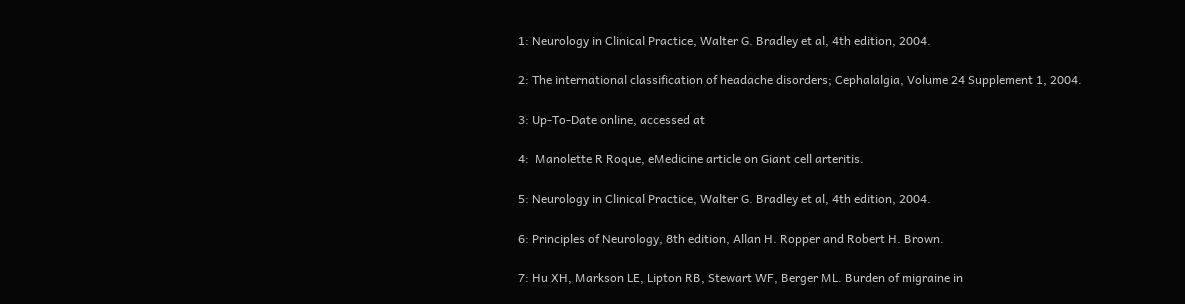1: Neurology in Clinical Practice, Walter G. Bradley et al, 4th edition, 2004.

2: The international classification of headache disorders; Cephalalgia, Volume 24 Supplement 1, 2004.

3: Up-To-Date online, accessed at

4:  Manolette R Roque, eMedicine article on Giant cell arteritis.

5: Neurology in Clinical Practice, Walter G. Bradley et al, 4th edition, 2004.

6: Principles of Neurology, 8th edition, Allan H. Ropper and Robert H. Brown.

7: Hu XH, Markson LE, Lipton RB, Stewart WF, Berger ML. Burden of migraine in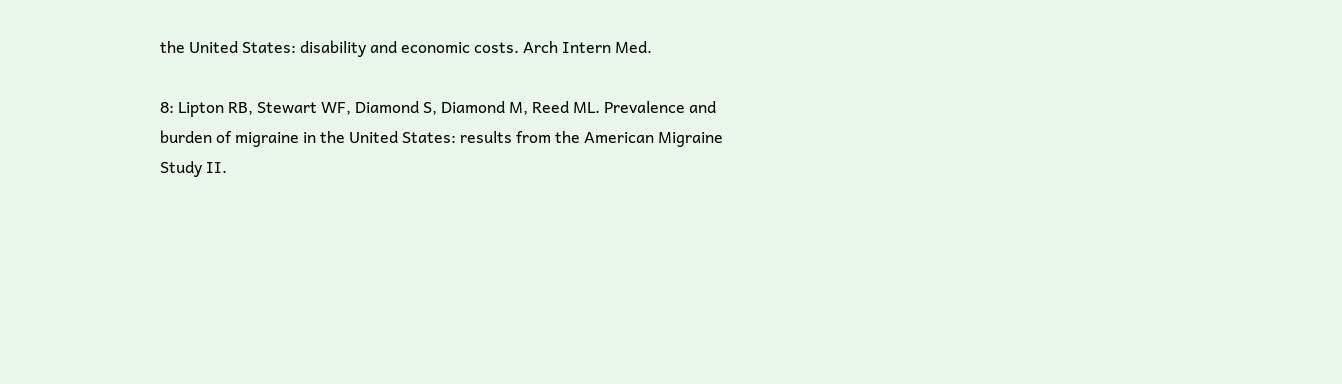the United States: disability and economic costs. Arch Intern Med.

8: Lipton RB, Stewart WF, Diamond S, Diamond M, Reed ML. Prevalence and
burden of migraine in the United States: results from the American Migraine
Study II.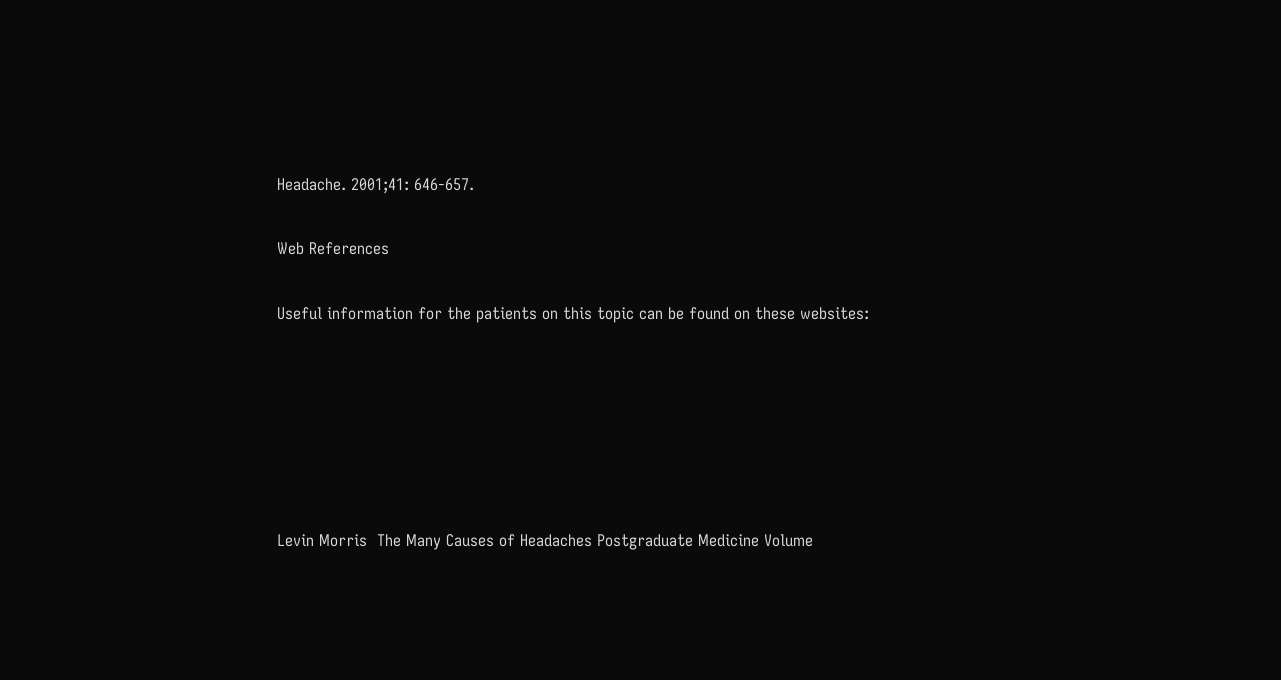Headache. 2001;41: 646-657.

Web References

Useful information for the patients on this topic can be found on these websites:






Levin Morris  The Many Causes of Headaches Postgraduate Medicine Volume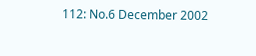112: No.6 December 2002